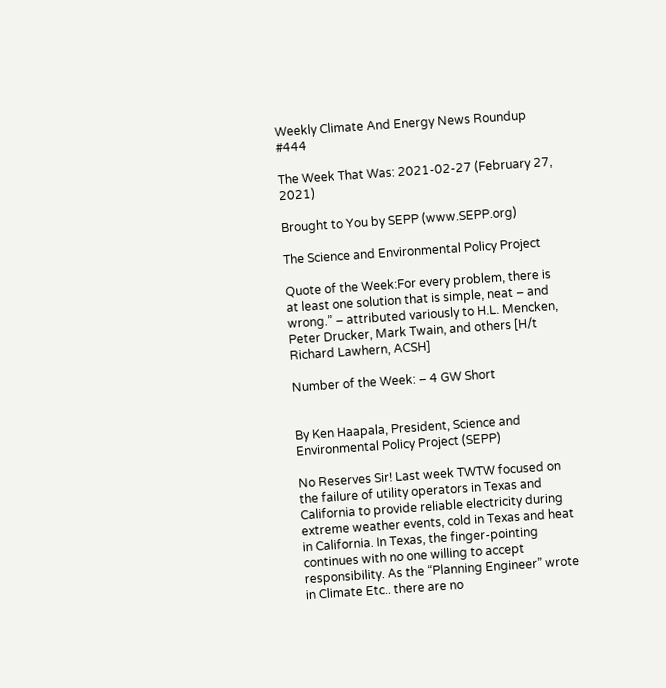Weekly Climate And Energy News Roundup #444

The Week That Was: 2021-02-27 (February 27, 2021)

Brought to You by SEPP (www.SEPP.org)

The Science and Environmental Policy Project

Quote of the Week:For every problem, there is at least one solution that is simple, neat – and wrong.” ‒ attributed variously to H.L. Mencken, Peter Drucker, Mark Twain, and others [H/t Richard Lawhern, ACSH]

Number of the Week: – 4 GW Short


By Ken Haapala, President, Science and Environmental Policy Project (SEPP)

No Reserves Sir! Last week TWTW focused on the failure of utility operators in Texas and California to provide reliable electricity during extreme weather events, cold in Texas and heat in California. In Texas, the finger-pointing continues with no one willing to accept responsibility. As the “Planning Engineer” wrote in Climate Etc.. there are no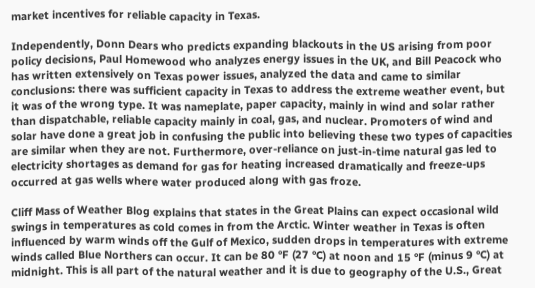market incentives for reliable capacity in Texas.

Independently, Donn Dears who predicts expanding blackouts in the US arising from poor policy decisions, Paul Homewood who analyzes energy issues in the UK, and Bill Peacock who has written extensively on Texas power issues, analyzed the data and came to similar conclusions: there was sufficient capacity in Texas to address the extreme weather event, but it was of the wrong type. It was nameplate, paper capacity, mainly in wind and solar rather than dispatchable, reliable capacity mainly in coal, gas, and nuclear. Promoters of wind and solar have done a great job in confusing the public into believing these two types of capacities are similar when they are not. Furthermore, over-reliance on just-in-time natural gas led to electricity shortages as demand for gas for heating increased dramatically and freeze-ups occurred at gas wells where water produced along with gas froze.

Cliff Mass of Weather Blog explains that states in the Great Plains can expect occasional wild swings in temperatures as cold comes in from the Arctic. Winter weather in Texas is often influenced by warm winds off the Gulf of Mexico, sudden drops in temperatures with extreme winds called Blue Northers can occur. It can be 80 °F (27 °C) at noon and 15 °F (minus 9 °C) at midnight. This is all part of the natural weather and it is due to geography of the U.S., Great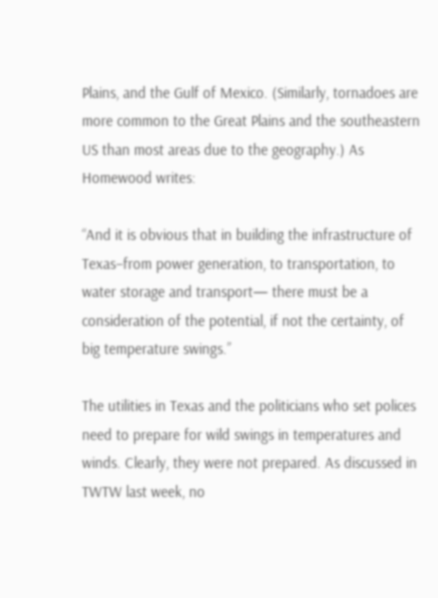Plains, and the Gulf of Mexico. (Similarly, tornadoes are more common to the Great Plains and the southeastern US than most areas due to the geography.) As Homewood writes:

“And it is obvious that in building the infrastructure of Texas–from power generation, to transportation, to water storage and transport— there must be a consideration of the potential, if not the certainty, of big temperature swings.”

The utilities in Texas and the politicians who set polices need to prepare for wild swings in temperatures and winds. Clearly, they were not prepared. As discussed in TWTW last week, no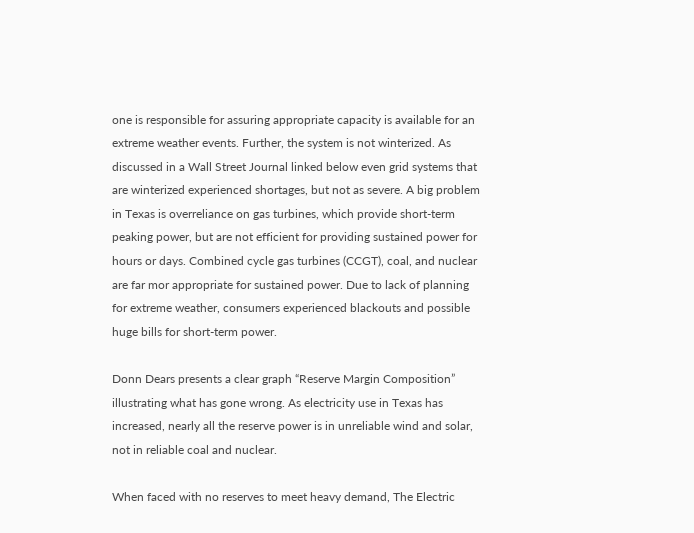one is responsible for assuring appropriate capacity is available for an extreme weather events. Further, the system is not winterized. As discussed in a Wall Street Journal linked below even grid systems that are winterized experienced shortages, but not as severe. A big problem in Texas is overreliance on gas turbines, which provide short-term peaking power, but are not efficient for providing sustained power for hours or days. Combined cycle gas turbines (CCGT), coal, and nuclear are far mor appropriate for sustained power. Due to lack of planning for extreme weather, consumers experienced blackouts and possible huge bills for short-term power.

Donn Dears presents a clear graph “Reserve Margin Composition” illustrating what has gone wrong. As electricity use in Texas has increased, nearly all the reserve power is in unreliable wind and solar, not in reliable coal and nuclear.

When faced with no reserves to meet heavy demand, The Electric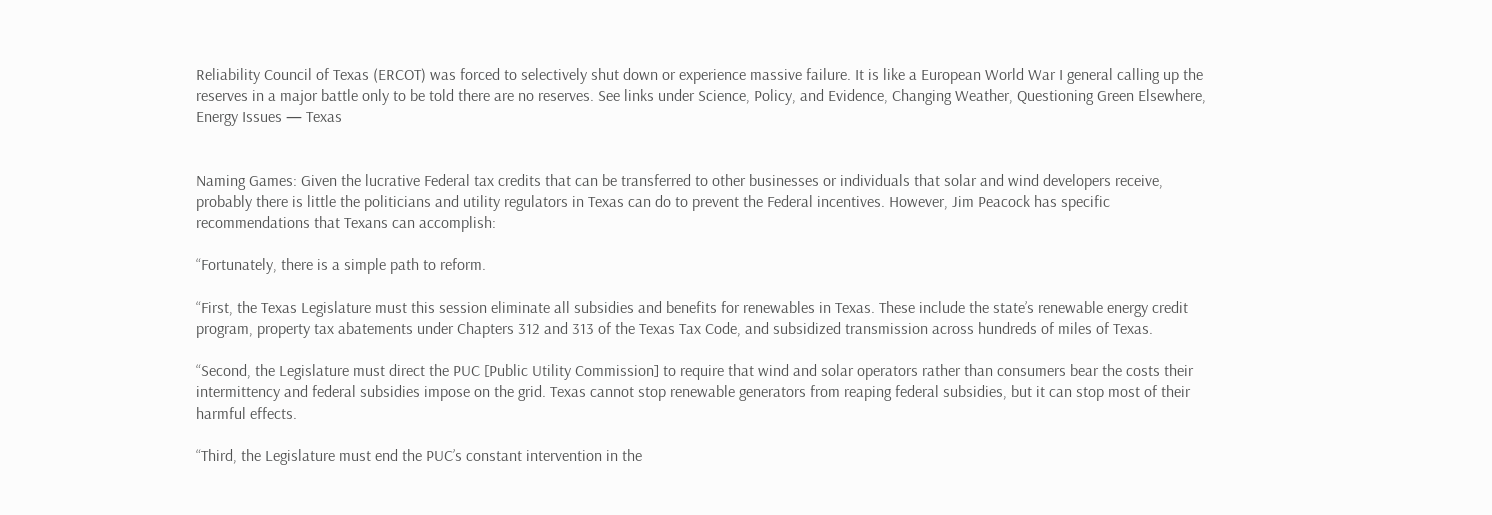Reliability Council of Texas (ERCOT) was forced to selectively shut down or experience massive failure. It is like a European World War I general calling up the reserves in a major battle only to be told there are no reserves. See links under Science, Policy, and Evidence, Changing Weather, Questioning Green Elsewhere, Energy Issues — Texas


Naming Games: Given the lucrative Federal tax credits that can be transferred to other businesses or individuals that solar and wind developers receive, probably there is little the politicians and utility regulators in Texas can do to prevent the Federal incentives. However, Jim Peacock has specific recommendations that Texans can accomplish:

“Fortunately, there is a simple path to reform.

“First, the Texas Legislature must this session eliminate all subsidies and benefits for renewables in Texas. These include the state’s renewable energy credit program, property tax abatements under Chapters 312 and 313 of the Texas Tax Code, and subsidized transmission across hundreds of miles of Texas.

“Second, the Legislature must direct the PUC [Public Utility Commission] to require that wind and solar operators rather than consumers bear the costs their intermittency and federal subsidies impose on the grid. Texas cannot stop renewable generators from reaping federal subsidies, but it can stop most of their harmful effects.

“Third, the Legislature must end the PUC’s constant intervention in the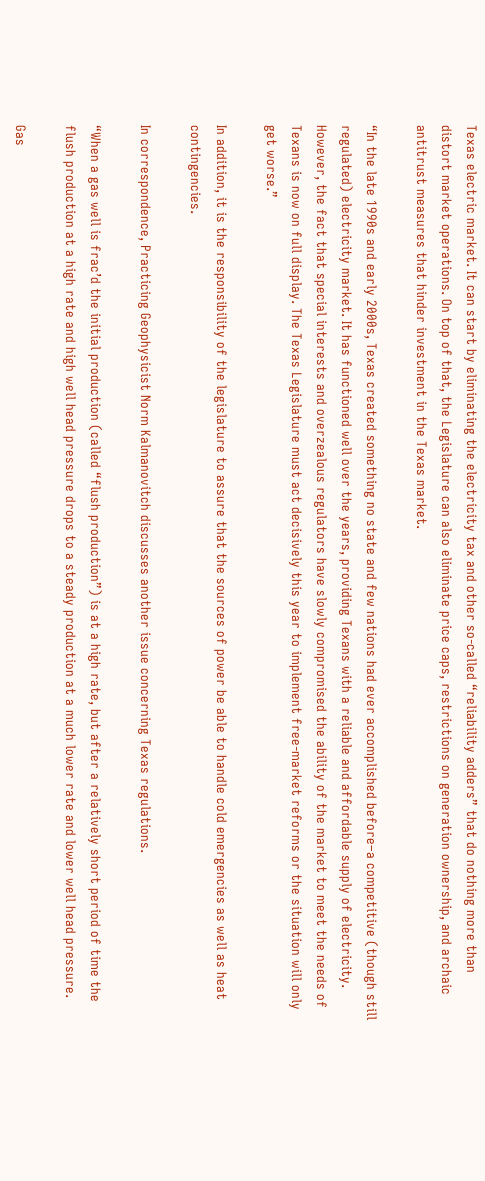Texas electric market. It can start by eliminating the electricity tax and other so-called “reliability adders” that do nothing more than distort market operations. On top of that, the Legislature can also eliminate price caps, restrictions on generation ownership, and archaic antitrust measures that hinder investment in the Texas market.

“In the late 1990s and early 2000s, Texas created something no state and few nations had ever accomplished before–a competitive (though still regulated) electricity market. It has functioned well over the years, providing Texans with a reliable and affordable supply of electricity. However, the fact that special interests and overzealous regulators have slowly compromised the ability of the market to meet the needs of Texans is now on full display. The Texas Legislature must act decisively this year to implement free-market reforms or the situation will only get worse.”

In addition, it is the responsibility of the legislature to assure that the sources of power be able to handle cold emergencies as well as heat contingencies.

In correspondence, Practicing Geophysicist Norm Kalmanovitch discusses another issue concerning Texas regulations.

“When a gas well is frac’d the initial production (called “flush production”) is at a high rate, but after a relatively short period of time the flush production at a high rate and high well head pressure drops to a steady production at a much lower rate and lower well head pressure.

Gas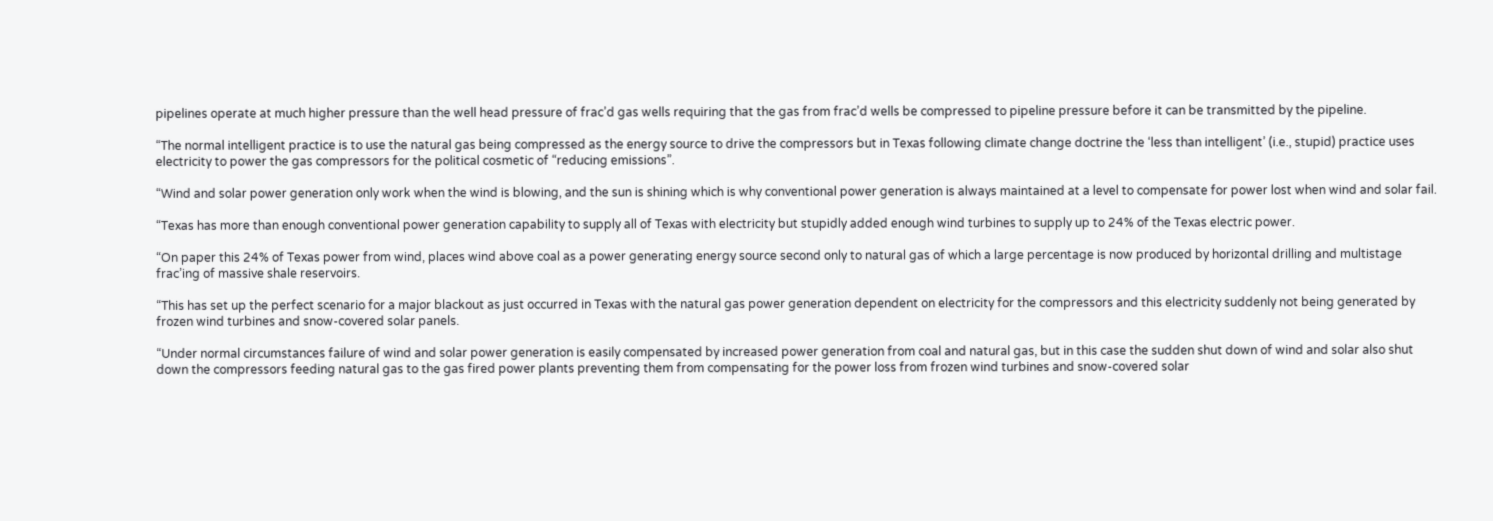pipelines operate at much higher pressure than the well head pressure of frac’d gas wells requiring that the gas from frac’d wells be compressed to pipeline pressure before it can be transmitted by the pipeline.

“The normal intelligent practice is to use the natural gas being compressed as the energy source to drive the compressors but in Texas following climate change doctrine the ‘less than intelligent’ (i.e., stupid) practice uses electricity to power the gas compressors for the political cosmetic of “reducing emissions”.

“Wind and solar power generation only work when the wind is blowing, and the sun is shining which is why conventional power generation is always maintained at a level to compensate for power lost when wind and solar fail.

“Texas has more than enough conventional power generation capability to supply all of Texas with electricity but stupidly added enough wind turbines to supply up to 24% of the Texas electric power.

“On paper this 24% of Texas power from wind, places wind above coal as a power generating energy source second only to natural gas of which a large percentage is now produced by horizontal drilling and multistage frac’ing of massive shale reservoirs.

“This has set up the perfect scenario for a major blackout as just occurred in Texas with the natural gas power generation dependent on electricity for the compressors and this electricity suddenly not being generated by frozen wind turbines and snow-covered solar panels.

“Under normal circumstances failure of wind and solar power generation is easily compensated by increased power generation from coal and natural gas, but in this case the sudden shut down of wind and solar also shut down the compressors feeding natural gas to the gas fired power plants preventing them from compensating for the power loss from frozen wind turbines and snow-covered solar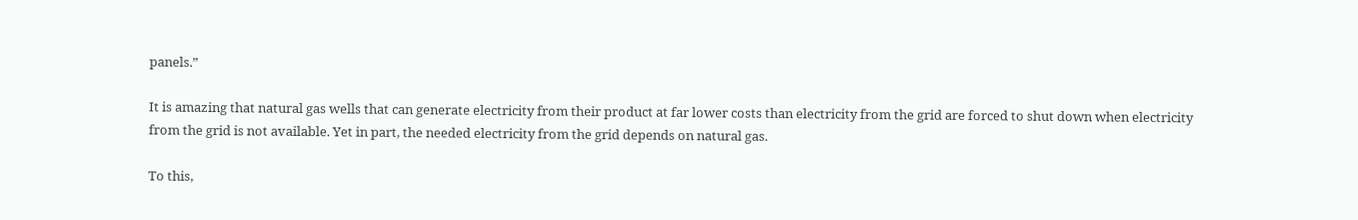panels.”

It is amazing that natural gas wells that can generate electricity from their product at far lower costs than electricity from the grid are forced to shut down when electricity from the grid is not available. Yet in part, the needed electricity from the grid depends on natural gas.

To this,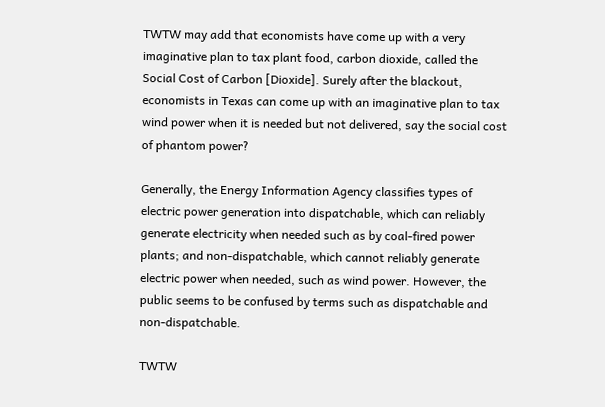TWTW may add that economists have come up with a very imaginative plan to tax plant food, carbon dioxide, called the Social Cost of Carbon [Dioxide]. Surely after the blackout, economists in Texas can come up with an imaginative plan to tax wind power when it is needed but not delivered, say the social cost of phantom power?

Generally, the Energy Information Agency classifies types of electric power generation into dispatchable, which can reliably generate electricity when needed such as by coal-fired power plants; and non-dispatchable, which cannot reliably generate electric power when needed, such as wind power. However, the public seems to be confused by terms such as dispatchable and non-dispatchable.

TWTW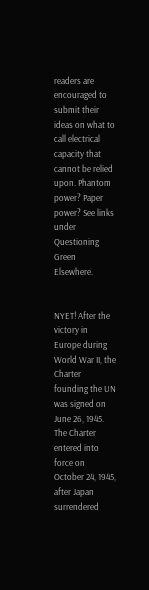readers are encouraged to submit their ideas on what to call electrical capacity that cannot be relied upon. Phantom power? Paper power? See links under Questioning Green Elsewhere.


NYET! After the victory in Europe during World War II, the Charter founding the UN was signed on June 26, 1945. The Charter entered into force on October 24, 1945, after Japan surrendered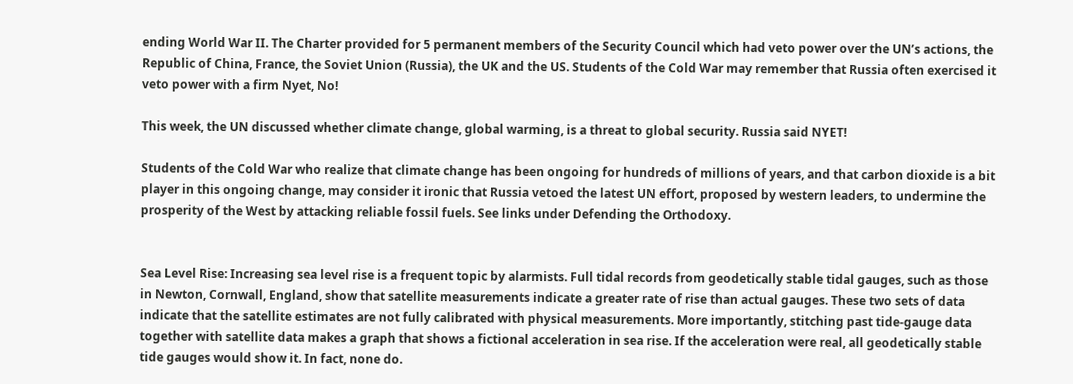ending World War II. The Charter provided for 5 permanent members of the Security Council which had veto power over the UN’s actions, the Republic of China, France, the Soviet Union (Russia), the UK and the US. Students of the Cold War may remember that Russia often exercised it veto power with a firm Nyet, No!

This week, the UN discussed whether climate change, global warming, is a threat to global security. Russia said NYET!

Students of the Cold War who realize that climate change has been ongoing for hundreds of millions of years, and that carbon dioxide is a bit player in this ongoing change, may consider it ironic that Russia vetoed the latest UN effort, proposed by western leaders, to undermine the prosperity of the West by attacking reliable fossil fuels. See links under Defending the Orthodoxy.


Sea Level Rise: Increasing sea level rise is a frequent topic by alarmists. Full tidal records from geodetically stable tidal gauges, such as those in Newton, Cornwall, England, show that satellite measurements indicate a greater rate of rise than actual gauges. These two sets of data indicate that the satellite estimates are not fully calibrated with physical measurements. More importantly, stitching past tide-gauge data together with satellite data makes a graph that shows a fictional acceleration in sea rise. If the acceleration were real, all geodetically stable tide gauges would show it. In fact, none do.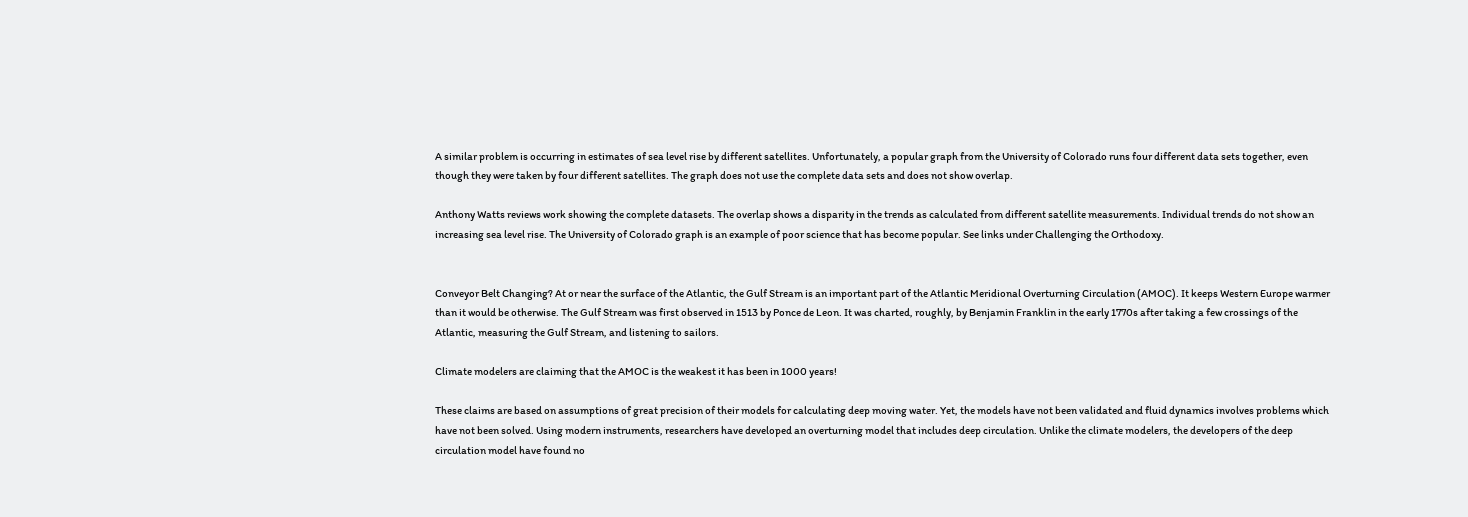A similar problem is occurring in estimates of sea level rise by different satellites. Unfortunately, a popular graph from the University of Colorado runs four different data sets together, even though they were taken by four different satellites. The graph does not use the complete data sets and does not show overlap.

Anthony Watts reviews work showing the complete datasets. The overlap shows a disparity in the trends as calculated from different satellite measurements. Individual trends do not show an increasing sea level rise. The University of Colorado graph is an example of poor science that has become popular. See links under Challenging the Orthodoxy.


Conveyor Belt Changing? At or near the surface of the Atlantic, the Gulf Stream is an important part of the Atlantic Meridional Overturning Circulation (AMOC). It keeps Western Europe warmer than it would be otherwise. The Gulf Stream was first observed in 1513 by Ponce de Leon. It was charted, roughly, by Benjamin Franklin in the early 1770s after taking a few crossings of the Atlantic, measuring the Gulf Stream, and listening to sailors.

Climate modelers are claiming that the AMOC is the weakest it has been in 1000 years!

These claims are based on assumptions of great precision of their models for calculating deep moving water. Yet, the models have not been validated and fluid dynamics involves problems which have not been solved. Using modern instruments, researchers have developed an overturning model that includes deep circulation. Unlike the climate modelers, the developers of the deep circulation model have found no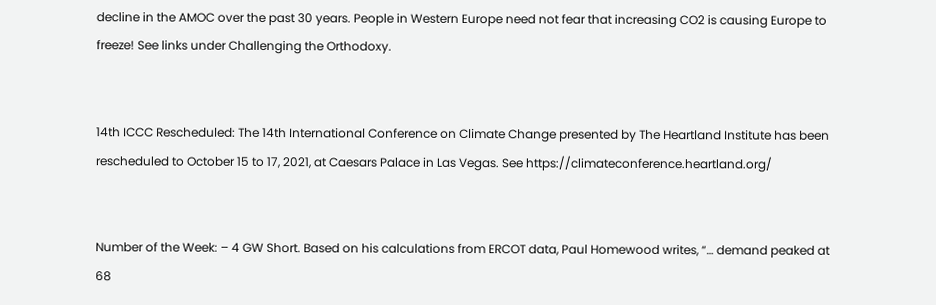decline in the AMOC over the past 30 years. People in Western Europe need not fear that increasing CO2 is causing Europe to freeze! See links under Challenging the Orthodoxy.


14th ICCC Rescheduled: The 14th International Conference on Climate Change presented by The Heartland Institute has been rescheduled to October 15 to 17, 2021, at Caesars Palace in Las Vegas. See https://climateconference.heartland.org/


Number of the Week: – 4 GW Short. Based on his calculations from ERCOT data, Paul Homewood writes, “… demand peaked at 68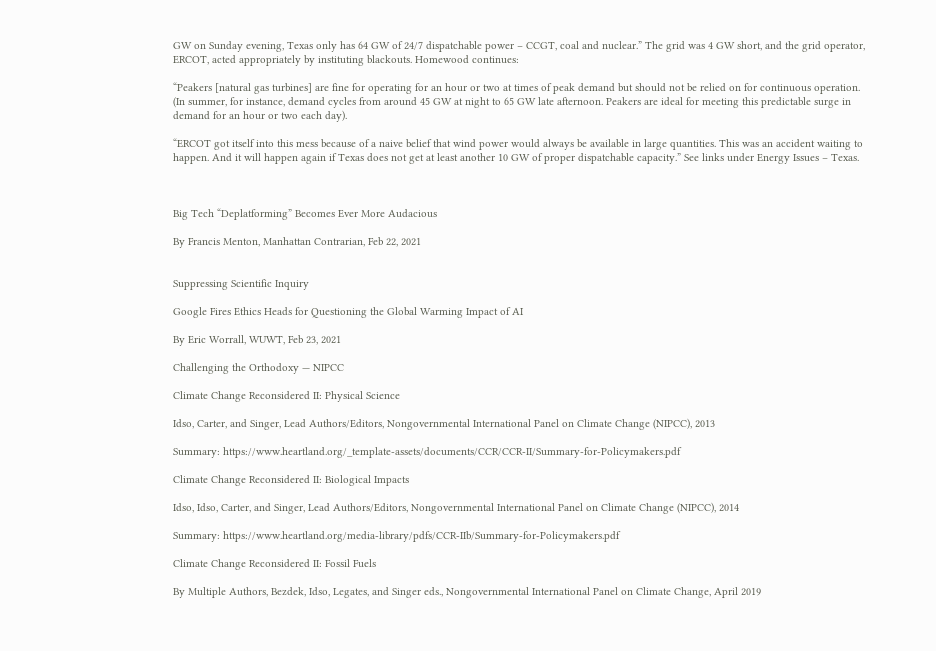GW on Sunday evening, Texas only has 64 GW of 24/7 dispatchable power – CCGT, coal and nuclear.” The grid was 4 GW short, and the grid operator, ERCOT, acted appropriately by instituting blackouts. Homewood continues:

“Peakers [natural gas turbines] are fine for operating for an hour or two at times of peak demand but should not be relied on for continuous operation. (In summer, for instance, demand cycles from around 45 GW at night to 65 GW late afternoon. Peakers are ideal for meeting this predictable surge in demand for an hour or two each day).

“ERCOT got itself into this mess because of a naive belief that wind power would always be available in large quantities. This was an accident waiting to happen. And it will happen again if Texas does not get at least another 10 GW of proper dispatchable capacity.” See links under Energy Issues – Texas.



Big Tech “Deplatforming” Becomes Ever More Audacious

By Francis Menton, Manhattan Contrarian, Feb 22, 2021


Suppressing Scientific Inquiry

Google Fires Ethics Heads for Questioning the Global Warming Impact of AI

By Eric Worrall, WUWT, Feb 23, 2021

Challenging the Orthodoxy — NIPCC

Climate Change Reconsidered II: Physical Science

Idso, Carter, and Singer, Lead Authors/Editors, Nongovernmental International Panel on Climate Change (NIPCC), 2013

Summary: https://www.heartland.org/_template-assets/documents/CCR/CCR-II/Summary-for-Policymakers.pdf

Climate Change Reconsidered II: Biological Impacts

Idso, Idso, Carter, and Singer, Lead Authors/Editors, Nongovernmental International Panel on Climate Change (NIPCC), 2014

Summary: https://www.heartland.org/media-library/pdfs/CCR-IIb/Summary-for-Policymakers.pdf

Climate Change Reconsidered II: Fossil Fuels

By Multiple Authors, Bezdek, Idso, Legates, and Singer eds., Nongovernmental International Panel on Climate Change, April 2019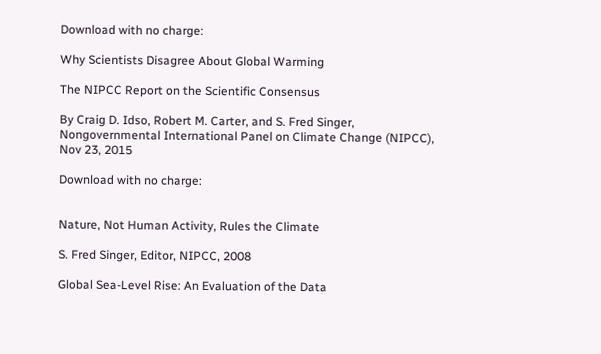Download with no charge:

Why Scientists Disagree About Global Warming

The NIPCC Report on the Scientific Consensus

By Craig D. Idso, Robert M. Carter, and S. Fred Singer, Nongovernmental International Panel on Climate Change (NIPCC), Nov 23, 2015

Download with no charge:


Nature, Not Human Activity, Rules the Climate

S. Fred Singer, Editor, NIPCC, 2008

Global Sea-Level Rise: An Evaluation of the Data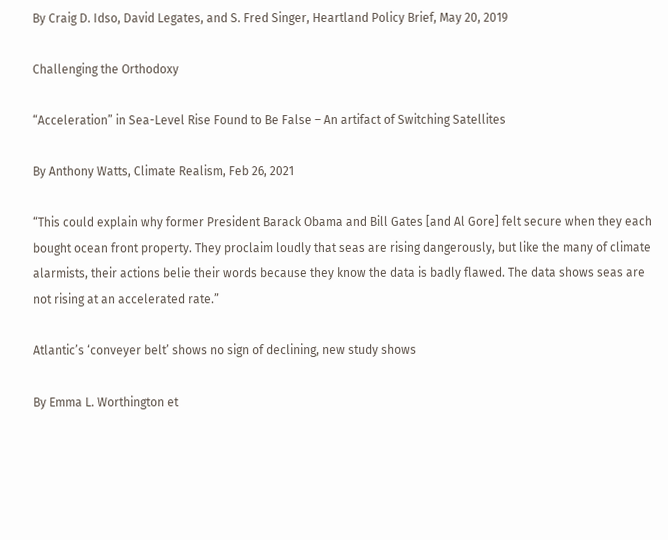By Craig D. Idso, David Legates, and S. Fred Singer, Heartland Policy Brief, May 20, 2019

Challenging the Orthodoxy

“Acceleration” in Sea-Level Rise Found to Be False – An artifact of Switching Satellites

By Anthony Watts, Climate Realism, Feb 26, 2021

“This could explain why former President Barack Obama and Bill Gates [and Al Gore] felt secure when they each bought ocean front property. They proclaim loudly that seas are rising dangerously, but like the many of climate alarmists, their actions belie their words because they know the data is badly flawed. The data shows seas are not rising at an accelerated rate.”

Atlantic’s ‘conveyer belt’ shows no sign of declining, new study shows

By Emma L. Worthington et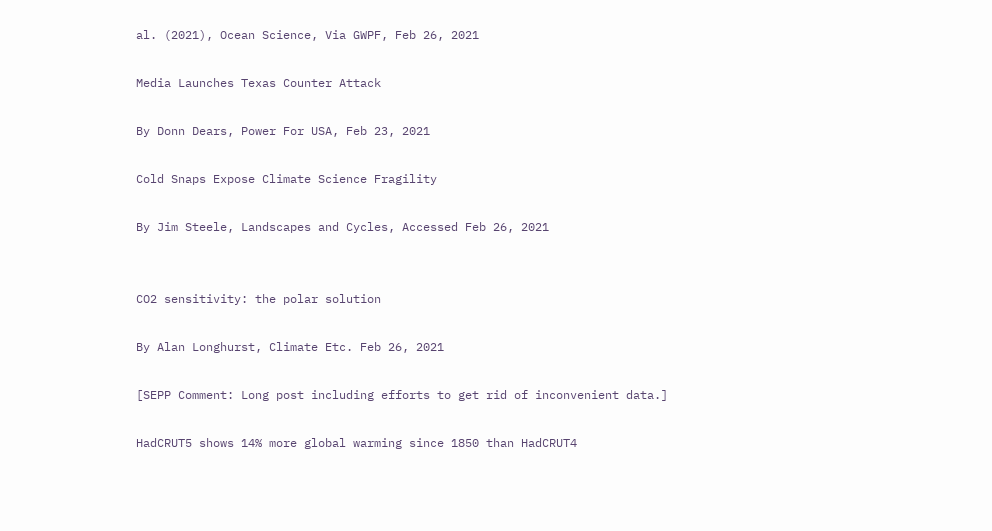al. (2021), Ocean Science, Via GWPF, Feb 26, 2021

Media Launches Texas Counter Attack

By Donn Dears, Power For USA, Feb 23, 2021

Cold Snaps Expose Climate Science Fragility

By Jim Steele, Landscapes and Cycles, Accessed Feb 26, 2021


CO2 sensitivity: the polar solution

By Alan Longhurst, Climate Etc. Feb 26, 2021

[SEPP Comment: Long post including efforts to get rid of inconvenient data.]

HadCRUT5 shows 14% more global warming since 1850 than HadCRUT4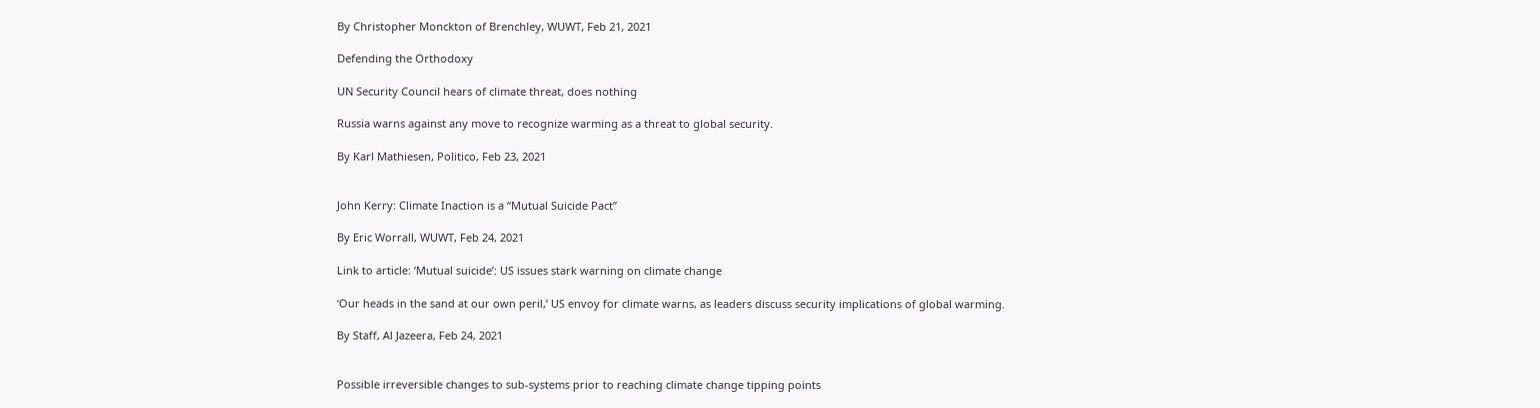By Christopher Monckton of Brenchley, WUWT, Feb 21, 2021

Defending the Orthodoxy

UN Security Council hears of climate threat, does nothing

Russia warns against any move to recognize warming as a threat to global security.

By Karl Mathiesen, Politico, Feb 23, 2021


John Kerry: Climate Inaction is a “Mutual Suicide Pact”

By Eric Worrall, WUWT, Feb 24, 2021

Link to article: ‘Mutual suicide’: US issues stark warning on climate change

‘Our heads in the sand at our own peril,’ US envoy for climate warns, as leaders discuss security implications of global warming.

By Staff, Al Jazeera, Feb 24, 2021


Possible irreversible changes to sub-systems prior to reaching climate change tipping points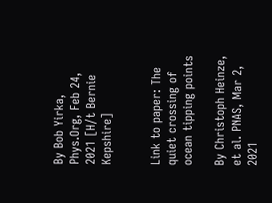By Bob Yirka, Phys.Org, Feb 24, 2021 [H/t Bernie Kepshire]


Link to paper: The quiet crossing of ocean tipping points

By Christoph Heinze, et al. PNAS, Mar 2, 2021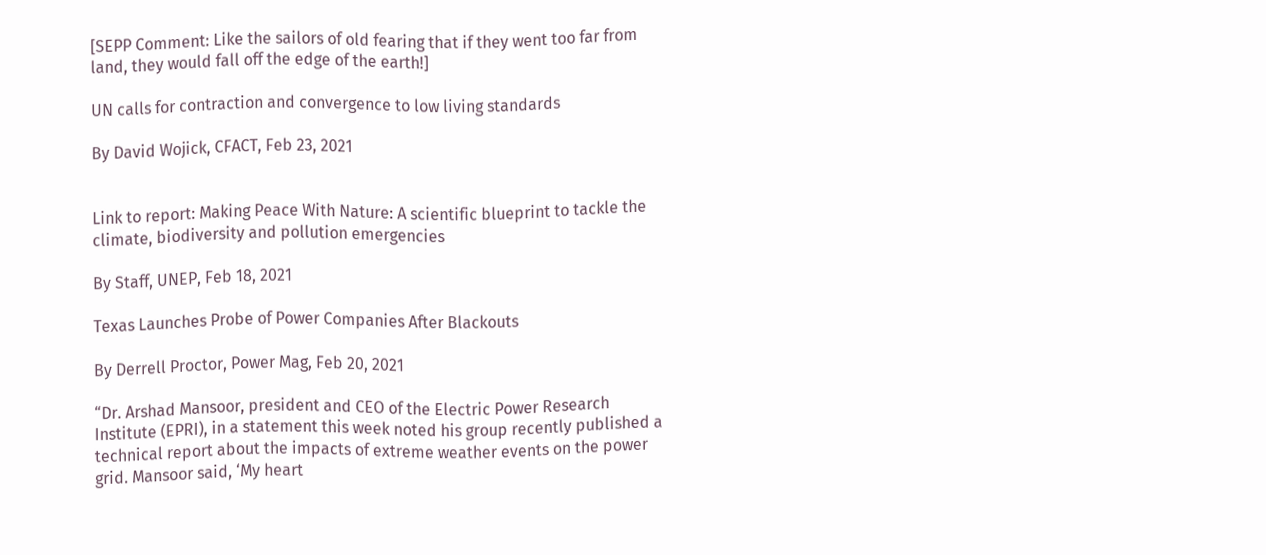[SEPP Comment: Like the sailors of old fearing that if they went too far from land, they would fall off the edge of the earth!]

UN calls for contraction and convergence to low living standards

By David Wojick, CFACT, Feb 23, 2021


Link to report: Making Peace With Nature: A scientific blueprint to tackle the climate, biodiversity and pollution emergencies

By Staff, UNEP, Feb 18, 2021

Texas Launches Probe of Power Companies After Blackouts

By Derrell Proctor, Power Mag, Feb 20, 2021

“Dr. Arshad Mansoor, president and CEO of the Electric Power Research Institute (EPRI), in a statement this week noted his group recently published a technical report about the impacts of extreme weather events on the power grid. Mansoor said, ‘My heart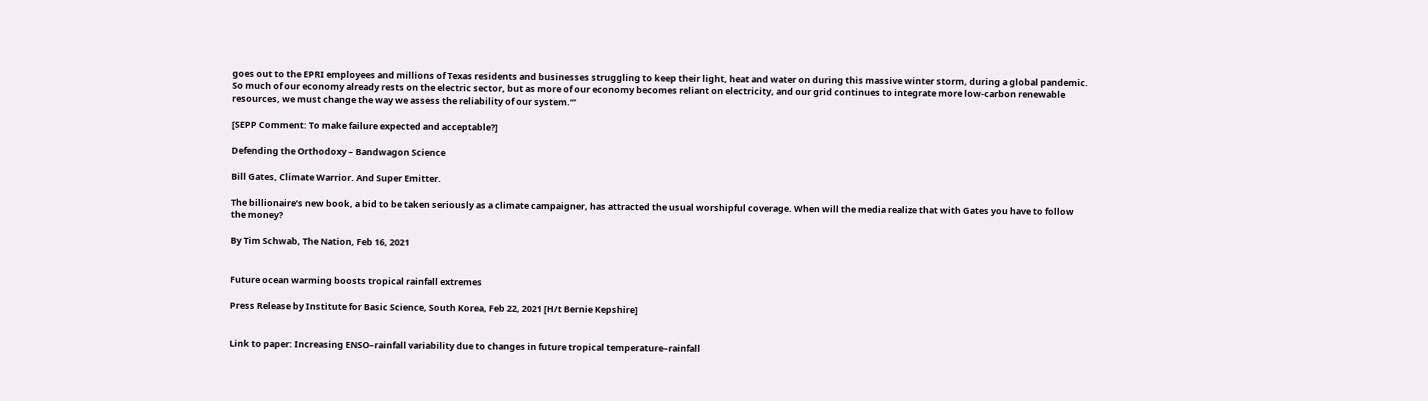goes out to the EPRI employees and millions of Texas residents and businesses struggling to keep their light, heat and water on during this massive winter storm, during a global pandemic. So much of our economy already rests on the electric sector, but as more of our economy becomes reliant on electricity, and our grid continues to integrate more low-carbon renewable resources, we must change the way we assess the reliability of our system.’”

[SEPP Comment: To make failure expected and acceptable?]

Defending the Orthodoxy – Bandwagon Science

Bill Gates, Climate Warrior. And Super Emitter.

The billionaire’s new book, a bid to be taken seriously as a climate campaigner, has attracted the usual worshipful coverage. When will the media realize that with Gates you have to follow the money?

By Tim Schwab, The Nation, Feb 16, 2021


Future ocean warming boosts tropical rainfall extremes

Press Release by Institute for Basic Science, South Korea, Feb 22, 2021 [H/t Bernie Kepshire]


Link to paper: Increasing ENSO–rainfall variability due to changes in future tropical temperature–rainfall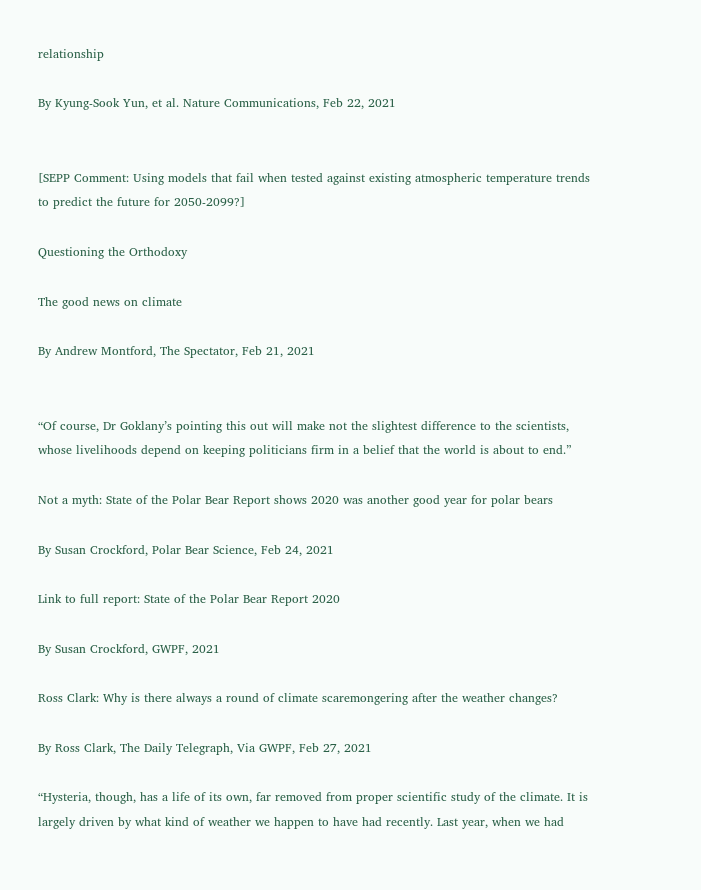relationship

By Kyung-Sook Yun, et al. Nature Communications, Feb 22, 2021


[SEPP Comment: Using models that fail when tested against existing atmospheric temperature trends to predict the future for 2050-2099?]

Questioning the Orthodoxy

The good news on climate

By Andrew Montford, The Spectator, Feb 21, 2021


“Of course, Dr Goklany’s pointing this out will make not the slightest difference to the scientists, whose livelihoods depend on keeping politicians firm in a belief that the world is about to end.”

Not a myth: State of the Polar Bear Report shows 2020 was another good year for polar bears

By Susan Crockford, Polar Bear Science, Feb 24, 2021

Link to full report: State of the Polar Bear Report 2020

By Susan Crockford, GWPF, 2021

Ross Clark: Why is there always a round of climate scaremongering after the weather changes?

By Ross Clark, The Daily Telegraph, Via GWPF, Feb 27, 2021

“Hysteria, though, has a life of its own, far removed from proper scientific study of the climate. It is largely driven by what kind of weather we happen to have had recently. Last year, when we had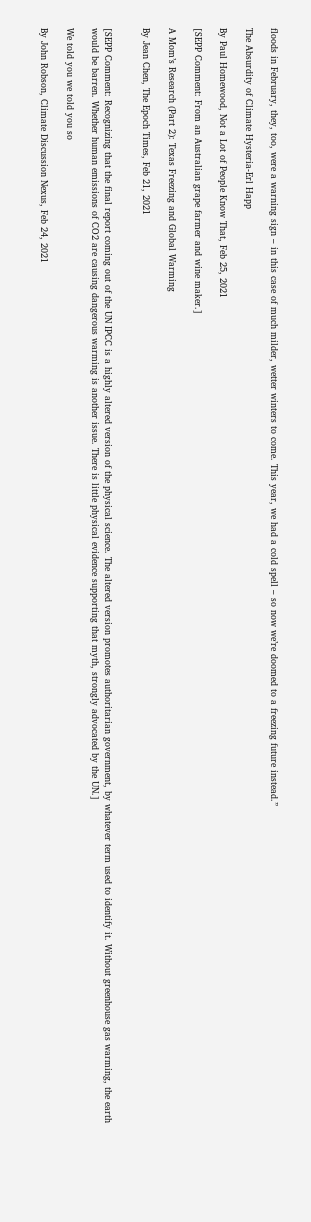floods in February, they, too, were a warning sign – in this case of much milder, wetter winters to come. This year, we had a cold spell – so now we’re doomed to a freezing future instead.”

The Absurdity of Climate Hysteria-Erl Happ

By Paul Homewood, Not a Lot of People Know That, Feb 25, 2021

[SEPP Comment: From an Australian grape farmer and wine maker.]

A Mom’s Research (Part 2): Texas Freezing and Global Warming

By Jean Chen, The Epoch Times, Feb 21, 2021


[SEPP Comment: Recognizing that the final report coming out of the UN IPCC is a highly altered version of the physical science. The altered version promotes authoritarian government, by whatever term used to identify it. Without greenhouse gas warming, the earth would be barren. Whether human emissions of CO2 are causing dangerous warming is another issue. There is little physical evidence supporting that myth, strongly advocated by the UN.]

We told you we told you so

By John Robson, Climate Discussion Nexus, Feb 24, 2021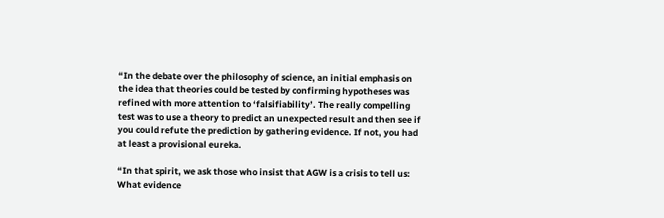“In the debate over the philosophy of science, an initial emphasis on the idea that theories could be tested by confirming hypotheses was refined with more attention to ‘falsifiability’. The really compelling test was to use a theory to predict an unexpected result and then see if you could refute the prediction by gathering evidence. If not, you had at least a provisional eureka.

“In that spirit, we ask those who insist that AGW is a crisis to tell us: What evidence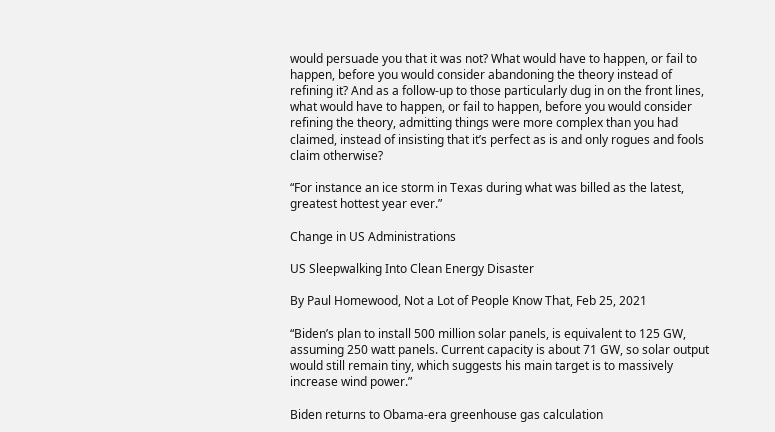would persuade you that it was not? What would have to happen, or fail to happen, before you would consider abandoning the theory instead of refining it? And as a follow-up to those particularly dug in on the front lines, what would have to happen, or fail to happen, before you would consider refining the theory, admitting things were more complex than you had claimed, instead of insisting that it’s perfect as is and only rogues and fools claim otherwise?

“For instance an ice storm in Texas during what was billed as the latest, greatest hottest year ever.”

Change in US Administrations

US Sleepwalking Into Clean Energy Disaster

By Paul Homewood, Not a Lot of People Know That, Feb 25, 2021

“Biden’s plan to install 500 million solar panels, is equivalent to 125 GW, assuming 250 watt panels. Current capacity is about 71 GW, so solar output would still remain tiny, which suggests his main target is to massively increase wind power.”

Biden returns to Obama-era greenhouse gas calculation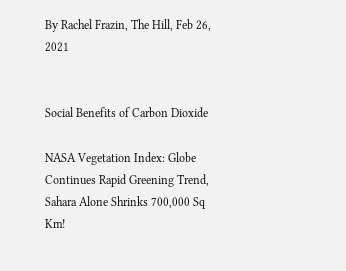By Rachel Frazin, The Hill, Feb 26, 2021


Social Benefits of Carbon Dioxide

NASA Vegetation Index: Globe Continues Rapid Greening Trend, Sahara Alone Shrinks 700,000 Sq Km!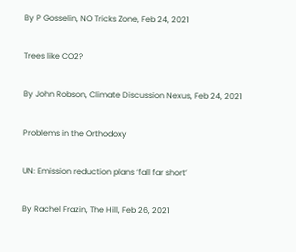By P Gosselin, NO Tricks Zone, Feb 24, 2021

Trees like CO2?

By John Robson, Climate Discussion Nexus, Feb 24, 2021

Problems in the Orthodoxy

UN: Emission reduction plans ‘fall far short’

By Rachel Frazin, The Hill, Feb 26, 2021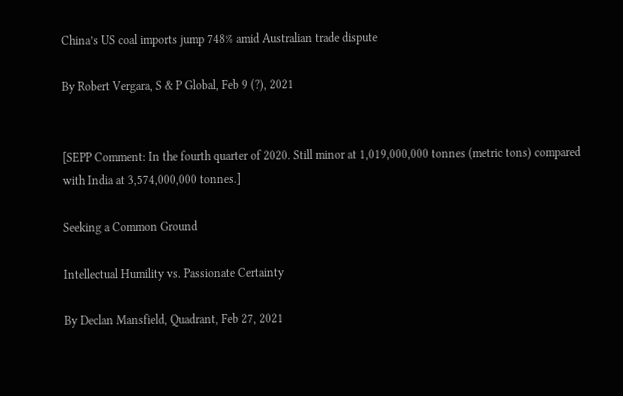China’s US coal imports jump 748% amid Australian trade dispute

By Robert Vergara, S & P Global, Feb 9 (?), 2021


[SEPP Comment: In the fourth quarter of 2020. Still minor at 1,019,000,000 tonnes (metric tons) compared with India at 3,574,000,000 tonnes.]

Seeking a Common Ground

Intellectual Humility vs. Passionate Certainty

By Declan Mansfield, Quadrant, Feb 27, 2021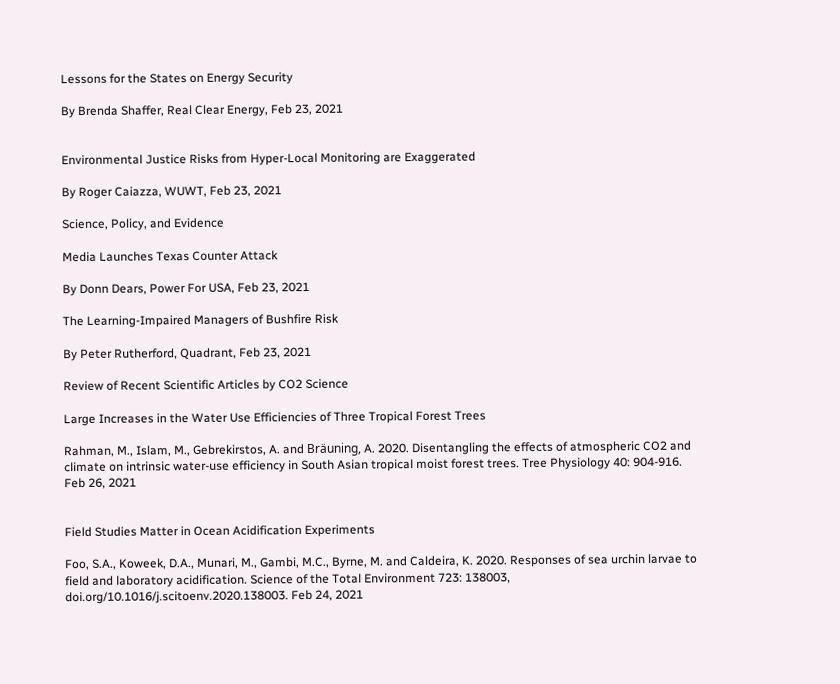Lessons for the States on Energy Security

By Brenda Shaffer, Real Clear Energy, Feb 23, 2021


Environmental Justice Risks from Hyper-Local Monitoring are Exaggerated

By Roger Caiazza, WUWT, Feb 23, 2021

Science, Policy, and Evidence

Media Launches Texas Counter Attack

By Donn Dears, Power For USA, Feb 23, 2021

The Learning-Impaired Managers of Bushfire Risk

By Peter Rutherford, Quadrant, Feb 23, 2021

Review of Recent Scientific Articles by CO2 Science

Large Increases in the Water Use Efficiencies of Three Tropical Forest Trees

Rahman, M., Islam, M., Gebrekirstos, A. and Bräuning, A. 2020. Disentangling the effects of atmospheric CO2 and climate on intrinsic water-use efficiency in South Asian tropical moist forest trees. Tree Physiology 40: 904-916. Feb 26, 2021


Field Studies Matter in Ocean Acidification Experiments

Foo, S.A., Koweek, D.A., Munari, M., Gambi, M.C., Byrne, M. and Caldeira, K. 2020. Responses of sea urchin larvae to field and laboratory acidification. Science of the Total Environment 723: 138003, doi.org/10.1016/j.scitoenv.2020.138003. Feb 24, 2021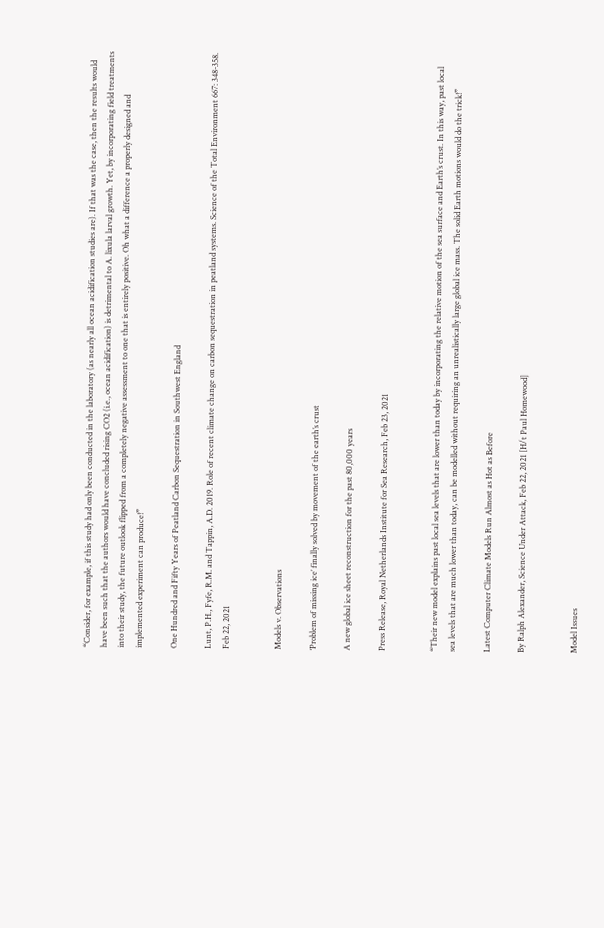“Consider, for example, if this study had only been conducted in the laboratory (as nearly all ocean acidification studies are). If that was the case, then the results would have been such that the authors would have concluded rising CO2 (i.e., ocean acidification) is detrimental to A. lixula larval growth. Yet, by incorporating field treatments into their study, the future outlook flipped from a completely negative assessment to one that is entirely positive. Oh what a difference a properly designed and implemented experiment can produce!”

One Hundred and Fifty Years of Peatland Carbon Sequestration in Southwest England

Lunt, P.H., Fyfe, R.M. and Tappin, A.D. 2019. Role of recent climate change on carbon sequestration in peatland systems. Science of the Total Environment 667: 348-358. Feb 22, 2021


Models v. Observations

‘Problem of missing ice’ finally solved by movement of the earth’s crust

A new global ice sheet reconstruction for the past 80,000 years

Press Release, Royal Netherlands Institute for Sea Research, Feb 23, 2021


“Their new model explains past local sea levels that are lower than today by incorporating the relative motion of the sea surface and Earth’s crust. In this way, past local sea levels that are much lower than today, can be modelled without requiring an unrealistically large global ice mass. The solid Earth motions would do the trick!”

Latest Computer Climate Models Run Almost as Hot as Before

By Ralph Alexander, Science Under Attack, Feb 22, 2021 [H/t Paul Homewood]


Model Issues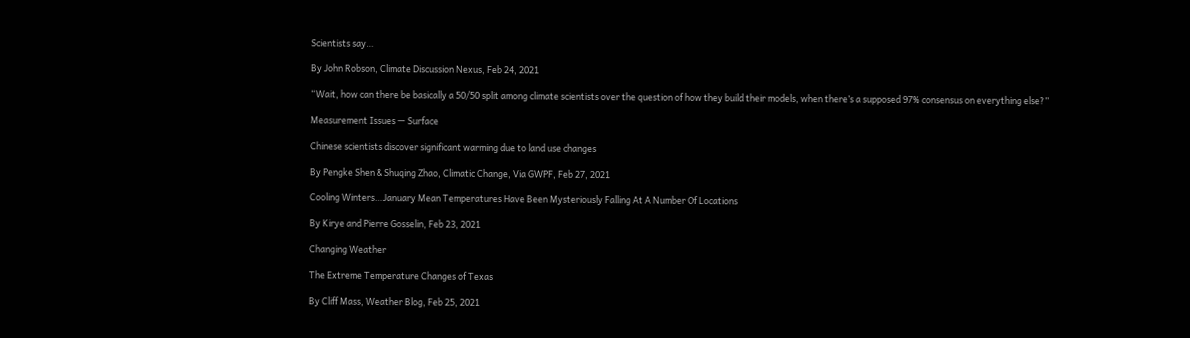Scientists say…

By John Robson, Climate Discussion Nexus, Feb 24, 2021

“Wait, how can there be basically a 50/50 split among climate scientists over the question of how they build their models, when there’s a supposed 97% consensus on everything else?”

Measurement Issues — Surface

Chinese scientists discover significant warming due to land use changes

By Pengke Shen & Shuqing Zhao, Climatic Change, Via GWPF, Feb 27, 2021

Cooling Winters…January Mean Temperatures Have Been Mysteriously Falling At A Number Of Locations

By Kirye and Pierre Gosselin, Feb 23, 2021

Changing Weather

The Extreme Temperature Changes of Texas

By Cliff Mass, Weather Blog, Feb 25, 2021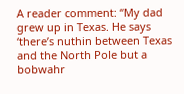A reader comment: “My dad grew up in Texas. He says ‘there’s nuthin between Texas and the North Pole but a bobwahr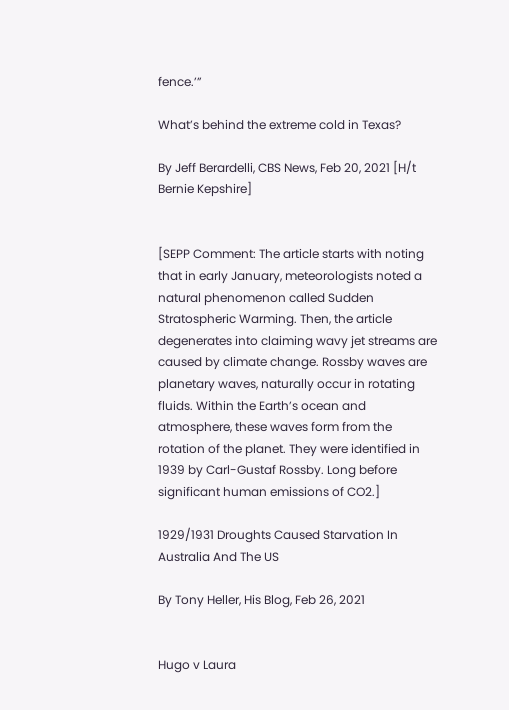fence.’”

What’s behind the extreme cold in Texas?

By Jeff Berardelli, CBS News, Feb 20, 2021 [H/t Bernie Kepshire]


[SEPP Comment: The article starts with noting that in early January, meteorologists noted a natural phenomenon called Sudden Stratospheric Warming. Then, the article degenerates into claiming wavy jet streams are caused by climate change. Rossby waves are planetary waves, naturally occur in rotating fluids. Within the Earth’s ocean and atmosphere, these waves form from the rotation of the planet. They were identified in 1939 by Carl-Gustaf Rossby. Long before significant human emissions of CO2.]

1929/1931 Droughts Caused Starvation In Australia And The US

By Tony Heller, His Blog, Feb 26, 2021


Hugo v Laura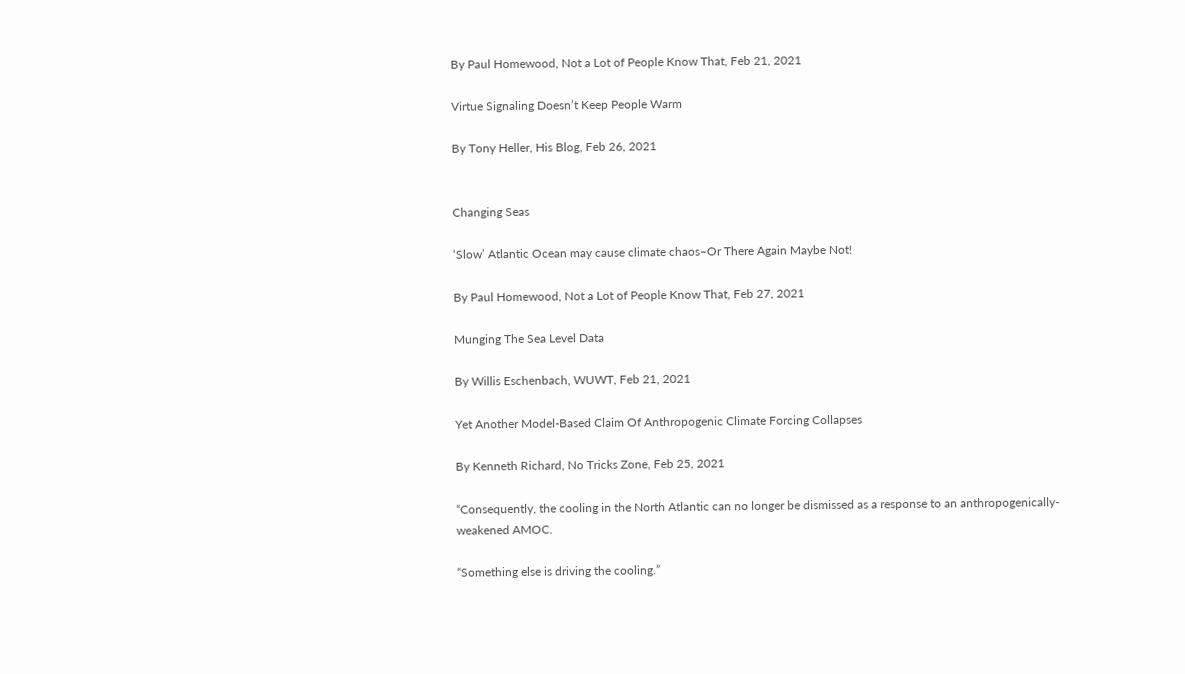By Paul Homewood, Not a Lot of People Know That, Feb 21, 2021

Virtue Signaling Doesn’t Keep People Warm

By Tony Heller, His Blog, Feb 26, 2021


Changing Seas

‘Slow’ Atlantic Ocean may cause climate chaos–Or There Again Maybe Not!

By Paul Homewood, Not a Lot of People Know That, Feb 27, 2021

Munging The Sea Level Data

By Willis Eschenbach, WUWT, Feb 21, 2021

Yet Another Model-Based Claim Of Anthropogenic Climate Forcing Collapses

By Kenneth Richard, No Tricks Zone, Feb 25, 2021

“Consequently, the cooling in the North Atlantic can no longer be dismissed as a response to an anthropogenically-weakened AMOC.

“Something else is driving the cooling.”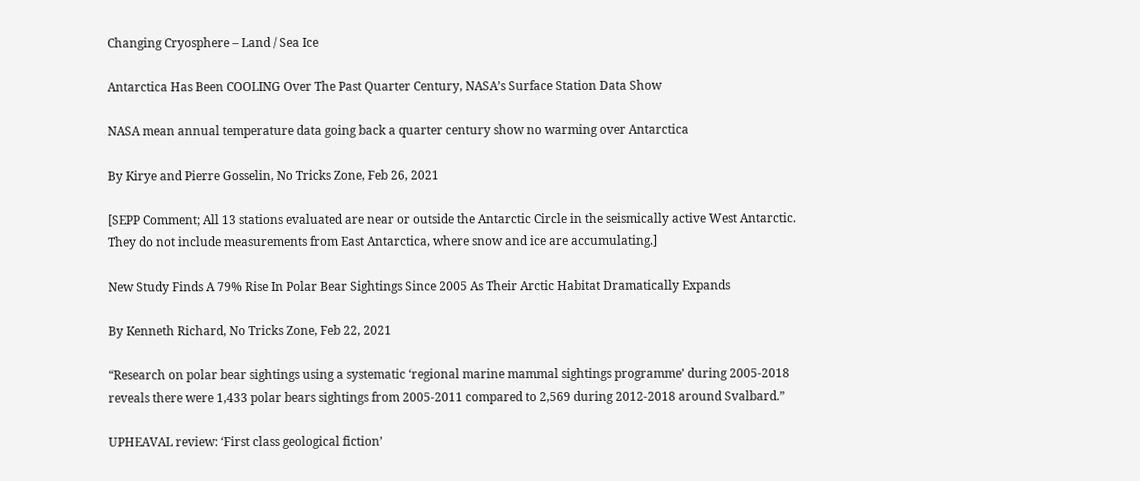Changing Cryosphere – Land / Sea Ice

Antarctica Has Been COOLING Over The Past Quarter Century, NASA’s Surface Station Data Show

NASA mean annual temperature data going back a quarter century show no warming over Antarctica

By Kirye and Pierre Gosselin, No Tricks Zone, Feb 26, 2021

[SEPP Comment; All 13 stations evaluated are near or outside the Antarctic Circle in the seismically active West Antarctic. They do not include measurements from East Antarctica, where snow and ice are accumulating.]

New Study Finds A 79% Rise In Polar Bear Sightings Since 2005 As Their Arctic Habitat Dramatically Expands

By Kenneth Richard, No Tricks Zone, Feb 22, 2021

“Research on polar bear sightings using a systematic ‘regional marine mammal sightings programme’ during 2005-2018 reveals there were 1,433 polar bears sightings from 2005-2011 compared to 2,569 during 2012-2018 around Svalbard.”

UPHEAVAL review: ‘First class geological fiction’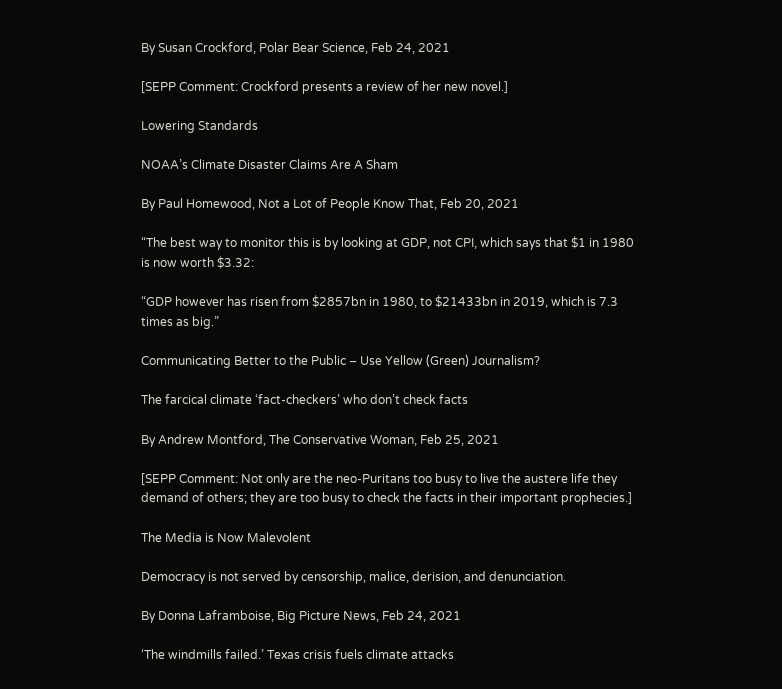By Susan Crockford, Polar Bear Science, Feb 24, 2021

[SEPP Comment: Crockford presents a review of her new novel.]

Lowering Standards

NOAA’s Climate Disaster Claims Are A Sham

By Paul Homewood, Not a Lot of People Know That, Feb 20, 2021

“The best way to monitor this is by looking at GDP, not CPI, which says that $1 in 1980 is now worth $3.32:

“GDP however has risen from $2857bn in 1980, to $21433bn in 2019, which is 7.3 times as big.”

Communicating Better to the Public – Use Yellow (Green) Journalism?

The farcical climate ‘fact-checkers’ who don’t check facts

By Andrew Montford, The Conservative Woman, Feb 25, 2021

[SEPP Comment: Not only are the neo-Puritans too busy to live the austere life they demand of others; they are too busy to check the facts in their important prophecies.]

The Media is Now Malevolent

Democracy is not served by censorship, malice, derision, and denunciation.

By Donna Laframboise, Big Picture News, Feb 24, 2021

‘The windmills failed.’ Texas crisis fuels climate attacks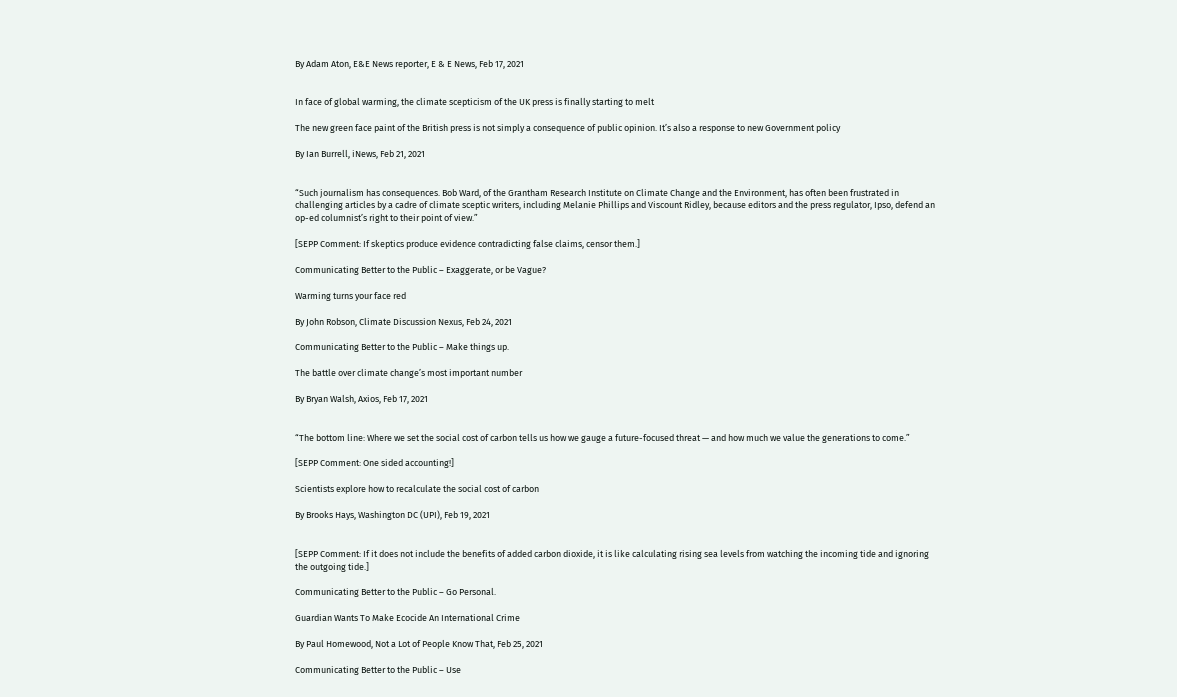By Adam Aton, E&E News reporter, E & E News, Feb 17, 2021


In face of global warming, the climate scepticism of the UK press is finally starting to melt

The new green face paint of the British press is not simply a consequence of public opinion. It’s also a response to new Government policy

By Ian Burrell, iNews, Feb 21, 2021


“Such journalism has consequences. Bob Ward, of the Grantham Research Institute on Climate Change and the Environment, has often been frustrated in challenging articles by a cadre of climate sceptic writers, including Melanie Phillips and Viscount Ridley, because editors and the press regulator, Ipso, defend an op-ed columnist’s right to their point of view.”

[SEPP Comment: If skeptics produce evidence contradicting false claims, censor them.]

Communicating Better to the Public – Exaggerate, or be Vague?

Warming turns your face red

By John Robson, Climate Discussion Nexus, Feb 24, 2021

Communicating Better to the Public – Make things up.

The battle over climate change’s most important number

By Bryan Walsh, Axios, Feb 17, 2021


“The bottom line: Where we set the social cost of carbon tells us how we gauge a future-focused threat — and how much we value the generations to come.”

[SEPP Comment: One sided accounting!]

Scientists explore how to recalculate the social cost of carbon

By Brooks Hays, Washington DC (UPI), Feb 19, 2021


[SEPP Comment: If it does not include the benefits of added carbon dioxide, it is like calculating rising sea levels from watching the incoming tide and ignoring the outgoing tide.]

Communicating Better to the Public – Go Personal.

Guardian Wants To Make Ecocide An International Crime

By Paul Homewood, Not a Lot of People Know That, Feb 25, 2021

Communicating Better to the Public – Use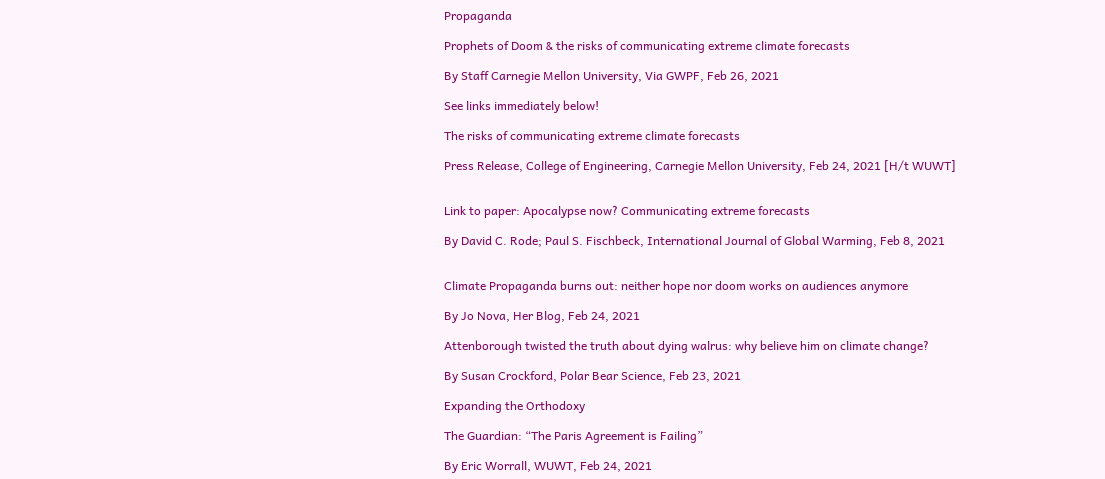Propaganda

Prophets of Doom & the risks of communicating extreme climate forecasts

By Staff Carnegie Mellon University, Via GWPF, Feb 26, 2021

See links immediately below!

The risks of communicating extreme climate forecasts

Press Release, College of Engineering, Carnegie Mellon University, Feb 24, 2021 [H/t WUWT]


Link to paper: Apocalypse now? Communicating extreme forecasts

By David C. Rode; Paul S. Fischbeck, International Journal of Global Warming, Feb 8, 2021


Climate Propaganda burns out: neither hope nor doom works on audiences anymore

By Jo Nova, Her Blog, Feb 24, 2021

Attenborough twisted the truth about dying walrus: why believe him on climate change?

By Susan Crockford, Polar Bear Science, Feb 23, 2021

Expanding the Orthodoxy

The Guardian: “The Paris Agreement is Failing”

By Eric Worrall, WUWT, Feb 24, 2021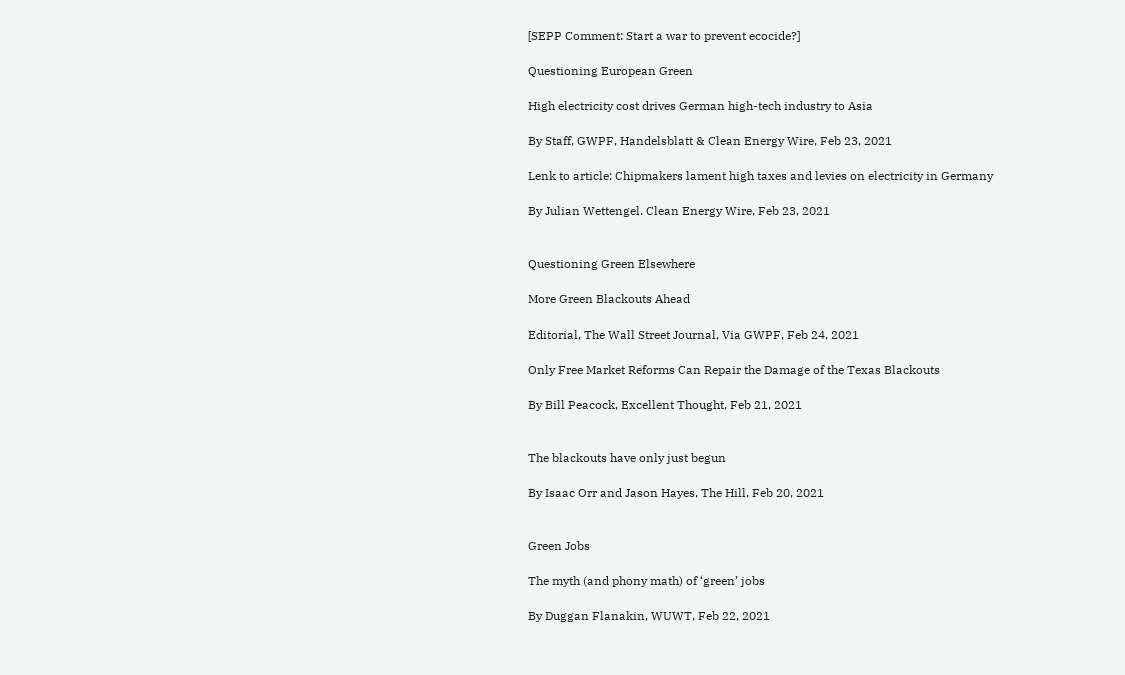[SEPP Comment: Start a war to prevent ecocide?]

Questioning European Green

High electricity cost drives German high-tech industry to Asia

By Staff, GWPF, Handelsblatt & Clean Energy Wire, Feb 23, 2021

Lenk to article: Chipmakers lament high taxes and levies on electricity in Germany

By Julian Wettengel. Clean Energy Wire, Feb 23, 2021


Questioning Green Elsewhere

More Green Blackouts Ahead

Editorial, The Wall Street Journal, Via GWPF, Feb 24, 2021

Only Free Market Reforms Can Repair the Damage of the Texas Blackouts

By Bill Peacock, Excellent Thought, Feb 21, 2021


The blackouts have only just begun

By Isaac Orr and Jason Hayes, The Hill, Feb 20, 2021


Green Jobs

The myth (and phony math) of ‘green’ jobs

By Duggan Flanakin, WUWT, Feb 22, 2021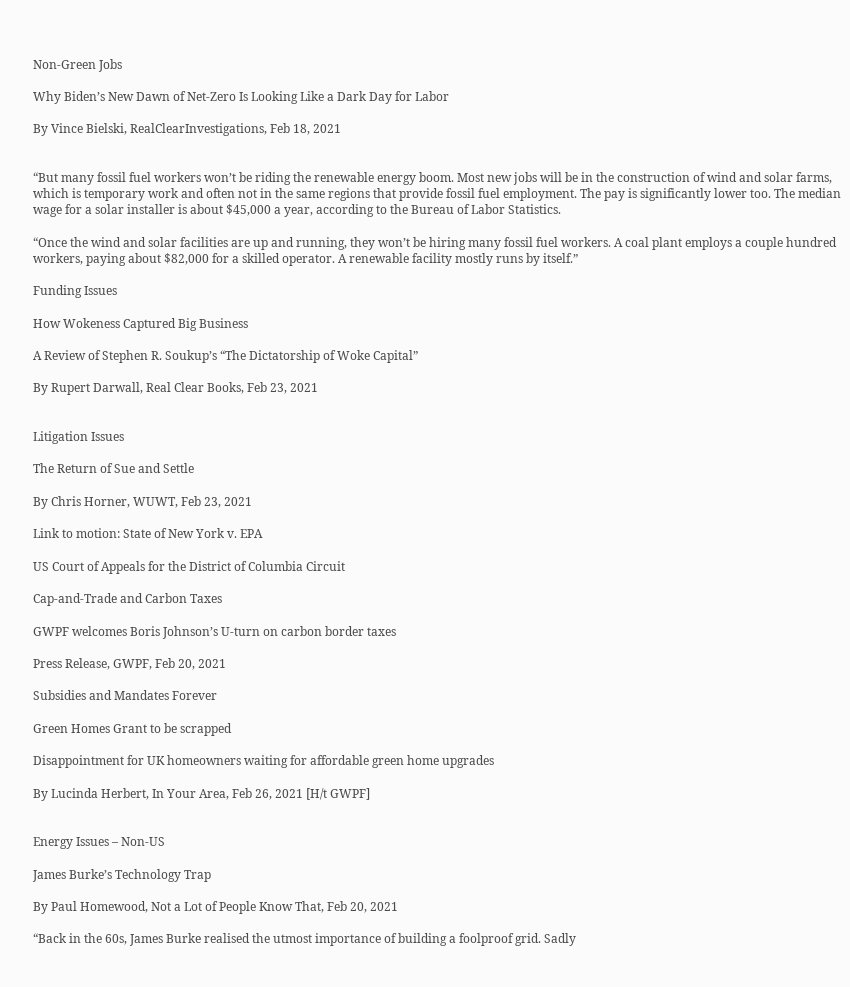Non-Green Jobs

Why Biden’s New Dawn of Net-Zero Is Looking Like a Dark Day for Labor

By Vince Bielski, RealClearInvestigations, Feb 18, 2021


“But many fossil fuel workers won’t be riding the renewable energy boom. Most new jobs will be in the construction of wind and solar farms, which is temporary work and often not in the same regions that provide fossil fuel employment. The pay is significantly lower too. The median wage for a solar installer is about $45,000 a year, according to the Bureau of Labor Statistics.

“Once the wind and solar facilities are up and running, they won’t be hiring many fossil fuel workers. A coal plant employs a couple hundred workers, paying about $82,000 for a skilled operator. A renewable facility mostly runs by itself.”

Funding Issues

How Wokeness Captured Big Business

A Review of Stephen R. Soukup’s “The Dictatorship of Woke Capital”

By Rupert Darwall, Real Clear Books, Feb 23, 2021


Litigation Issues

The Return of Sue and Settle

By Chris Horner, WUWT, Feb 23, 2021

Link to motion: State of New York v. EPA

US Court of Appeals for the District of Columbia Circuit

Cap-and-Trade and Carbon Taxes

GWPF welcomes Boris Johnson’s U-turn on carbon border taxes

Press Release, GWPF, Feb 20, 2021

Subsidies and Mandates Forever

Green Homes Grant to be scrapped

Disappointment for UK homeowners waiting for affordable green home upgrades

By Lucinda Herbert, In Your Area, Feb 26, 2021 [H/t GWPF]


Energy Issues – Non-US

James Burke’s Technology Trap

By Paul Homewood, Not a Lot of People Know That, Feb 20, 2021

“Back in the 60s, James Burke realised the utmost importance of building a foolproof grid. Sadly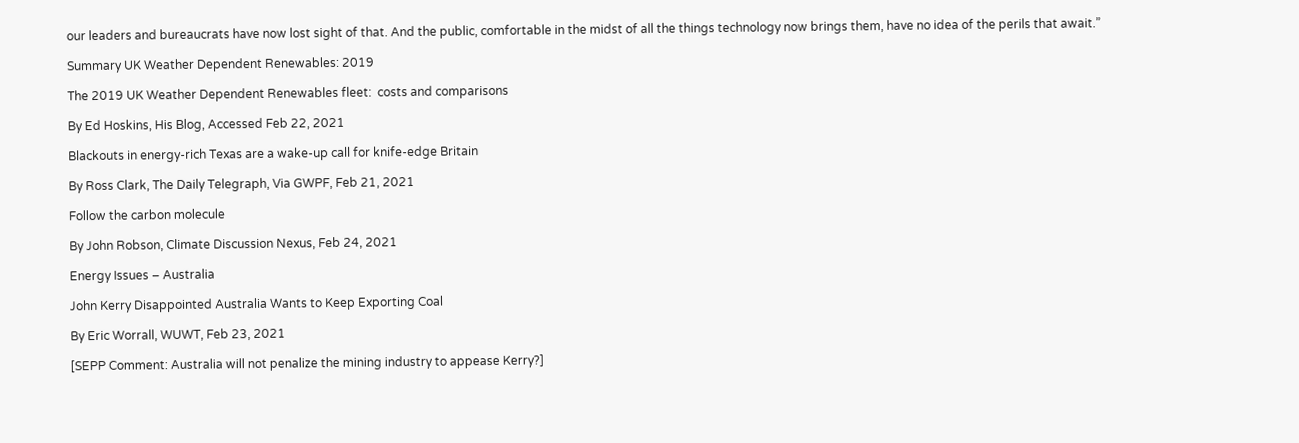our leaders and bureaucrats have now lost sight of that. And the public, comfortable in the midst of all the things technology now brings them, have no idea of the perils that await.”

Summary UK Weather Dependent Renewables: 2019

The 2019 UK Weather Dependent Renewables fleet:  costs and comparisons

By Ed Hoskins, His Blog, Accessed Feb 22, 2021

Blackouts in energy-rich Texas are a wake-up call for knife-edge Britain

By Ross Clark, The Daily Telegraph, Via GWPF, Feb 21, 2021

Follow the carbon molecule

By John Robson, Climate Discussion Nexus, Feb 24, 2021

Energy Issues – Australia

John Kerry Disappointed Australia Wants to Keep Exporting Coal

By Eric Worrall, WUWT, Feb 23, 2021

[SEPP Comment: Australia will not penalize the mining industry to appease Kerry?]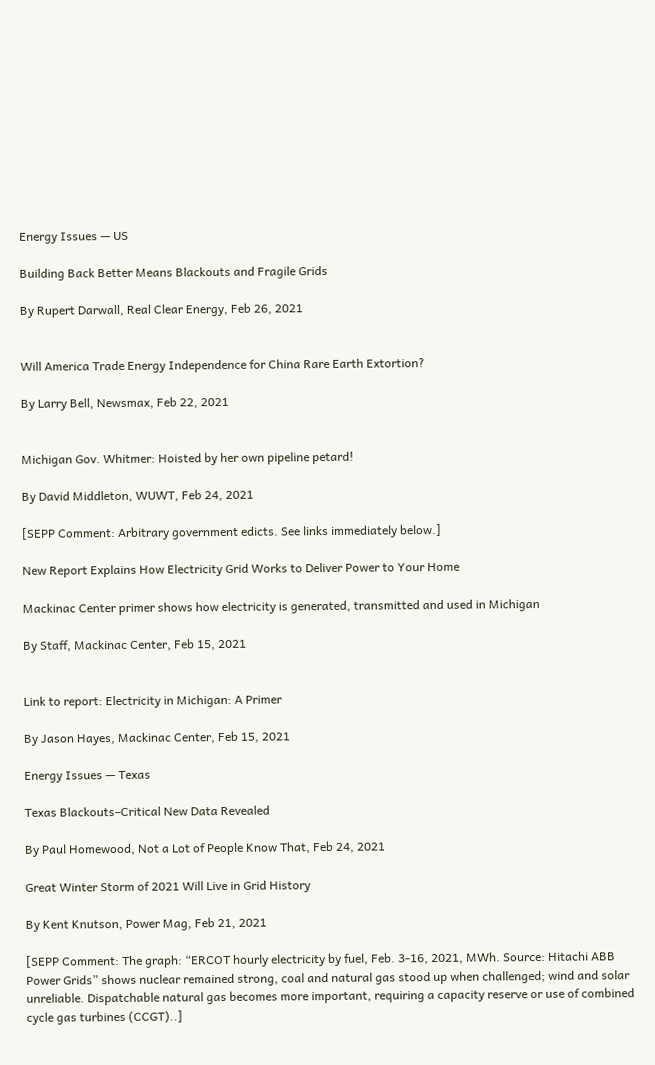Energy Issues — US

Building Back Better Means Blackouts and Fragile Grids

By Rupert Darwall, Real Clear Energy, Feb 26, 2021


Will America Trade Energy Independence for China Rare Earth Extortion?

By Larry Bell, Newsmax, Feb 22, 2021


Michigan Gov. Whitmer: Hoisted by her own pipeline petard!

By David Middleton, WUWT, Feb 24, 2021

[SEPP Comment: Arbitrary government edicts. See links immediately below.]

New Report Explains How Electricity Grid Works to Deliver Power to Your Home

Mackinac Center primer shows how electricity is generated, transmitted and used in Michigan

By Staff, Mackinac Center, Feb 15, 2021


Link to report: Electricity in Michigan: A Primer

By Jason Hayes, Mackinac Center, Feb 15, 2021

Energy Issues — Texas

Texas Blackouts–Critical New Data Revealed

By Paul Homewood, Not a Lot of People Know That, Feb 24, 2021

Great Winter Storm of 2021 Will Live in Grid History

By Kent Knutson, Power Mag, Feb 21, 2021

[SEPP Comment: The graph: “ERCOT hourly electricity by fuel, Feb. 3-16, 2021, MWh. Source: Hitachi ABB Power Grids” shows nuclear remained strong, coal and natural gas stood up when challenged; wind and solar unreliable. Dispatchable natural gas becomes more important, requiring a capacity reserve or use of combined cycle gas turbines (CCGT)..]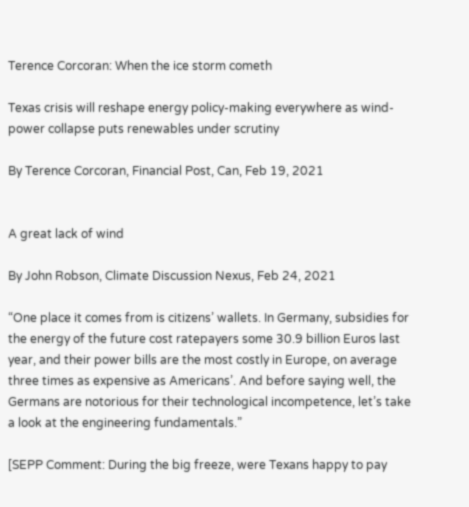Terence Corcoran: When the ice storm cometh

Texas crisis will reshape energy policy-making everywhere as wind-power collapse puts renewables under scrutiny

By Terence Corcoran, Financial Post, Can, Feb 19, 2021


A great lack of wind

By John Robson, Climate Discussion Nexus, Feb 24, 2021

“One place it comes from is citizens’ wallets. In Germany, subsidies for the energy of the future cost ratepayers some 30.9 billion Euros last year, and their power bills are the most costly in Europe, on average three times as expensive as Americans’. And before saying well, the Germans are notorious for their technological incompetence, let’s take a look at the engineering fundamentals.”

[SEPP Comment: During the big freeze, were Texans happy to pay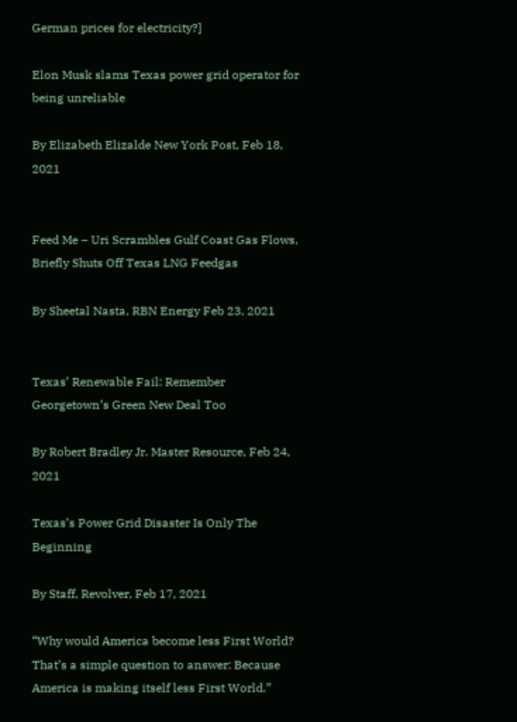German prices for electricity?]

Elon Musk slams Texas power grid operator for being unreliable

By Elizabeth Elizalde New York Post, Feb 18, 2021


Feed Me – Uri Scrambles Gulf Coast Gas Flows, Briefly Shuts Off Texas LNG Feedgas

By Sheetal Nasta, RBN Energy Feb 23, 2021


Texas’ Renewable Fail: Remember Georgetown’s Green New Deal Too

By Robert Bradley Jr. Master Resource, Feb 24, 2021

Texas’s Power Grid Disaster Is Only The Beginning

By Staff, Revolver, Feb 17, 2021

“Why would America become less First World? That’s a simple question to answer: Because America is making itself less First World.”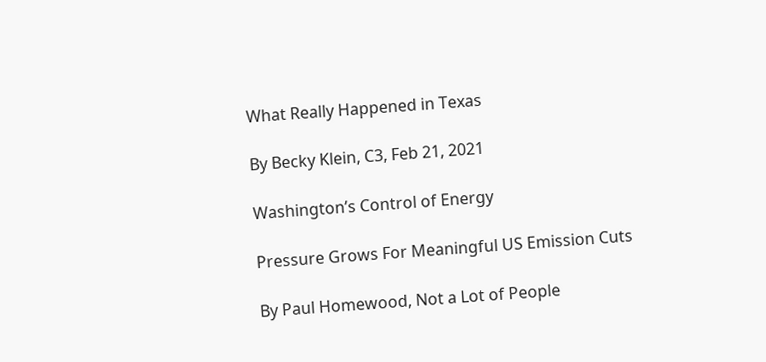What Really Happened in Texas

By Becky Klein, C3, Feb 21, 2021

Washington’s Control of Energy

Pressure Grows For Meaningful US Emission Cuts

By Paul Homewood, Not a Lot of People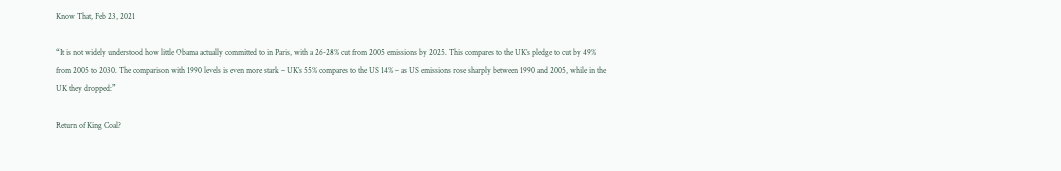Know That, Feb 23, 2021

“It is not widely understood how little Obama actually committed to in Paris, with a 26-28% cut from 2005 emissions by 2025. This compares to the UK’s pledge to cut by 49% from 2005 to 2030. The comparison with 1990 levels is even more stark – UK’s 55% compares to the US 14% – as US emissions rose sharply between 1990 and 2005, while in the UK they dropped:”

Return of King Coal?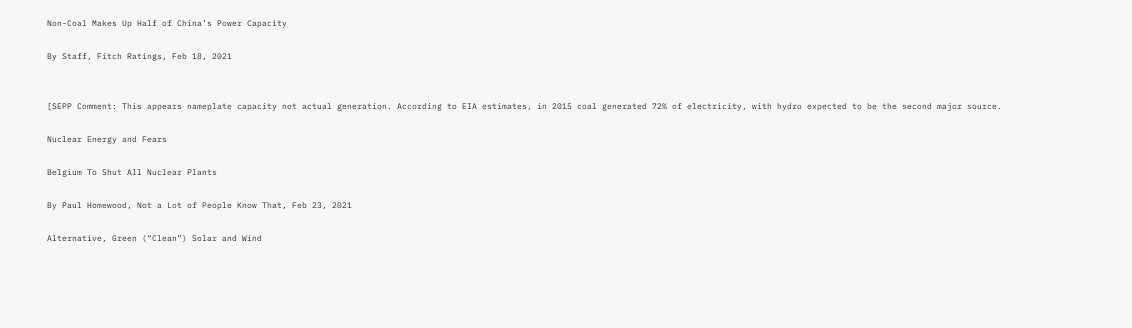Non-Coal Makes Up Half of China’s Power Capacity

By Staff, Fitch Ratings, Feb 18, 2021


[SEPP Comment: This appears nameplate capacity not actual generation. According to EIA estimates, in 2015 coal generated 72% of electricity, with hydro expected to be the second major source.

Nuclear Energy and Fears

Belgium To Shut All Nuclear Plants

By Paul Homewood, Not a Lot of People Know That, Feb 23, 2021

Alternative, Green (“Clean”) Solar and Wind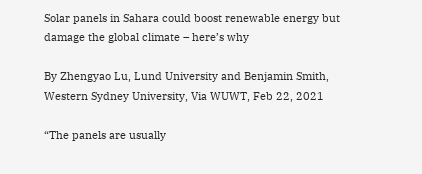Solar panels in Sahara could boost renewable energy but damage the global climate – here’s why

By Zhengyao Lu, Lund University and Benjamin Smith, Western Sydney University, Via WUWT, Feb 22, 2021

“The panels are usually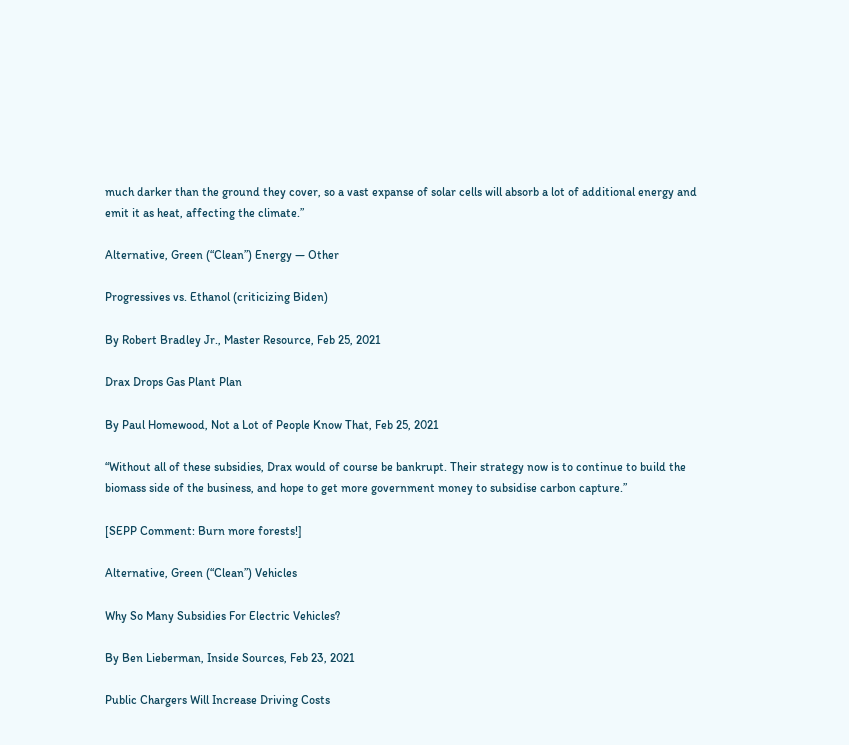much darker than the ground they cover, so a vast expanse of solar cells will absorb a lot of additional energy and emit it as heat, affecting the climate.”

Alternative, Green (“Clean”) Energy — Other

Progressives vs. Ethanol (criticizing Biden)

By Robert Bradley Jr., Master Resource, Feb 25, 2021

Drax Drops Gas Plant Plan

By Paul Homewood, Not a Lot of People Know That, Feb 25, 2021

“Without all of these subsidies, Drax would of course be bankrupt. Their strategy now is to continue to build the biomass side of the business, and hope to get more government money to subsidise carbon capture.”

[SEPP Comment: Burn more forests!]

Alternative, Green (“Clean”) Vehicles

Why So Many Subsidies For Electric Vehicles?

By Ben Lieberman, Inside Sources, Feb 23, 2021

Public Chargers Will Increase Driving Costs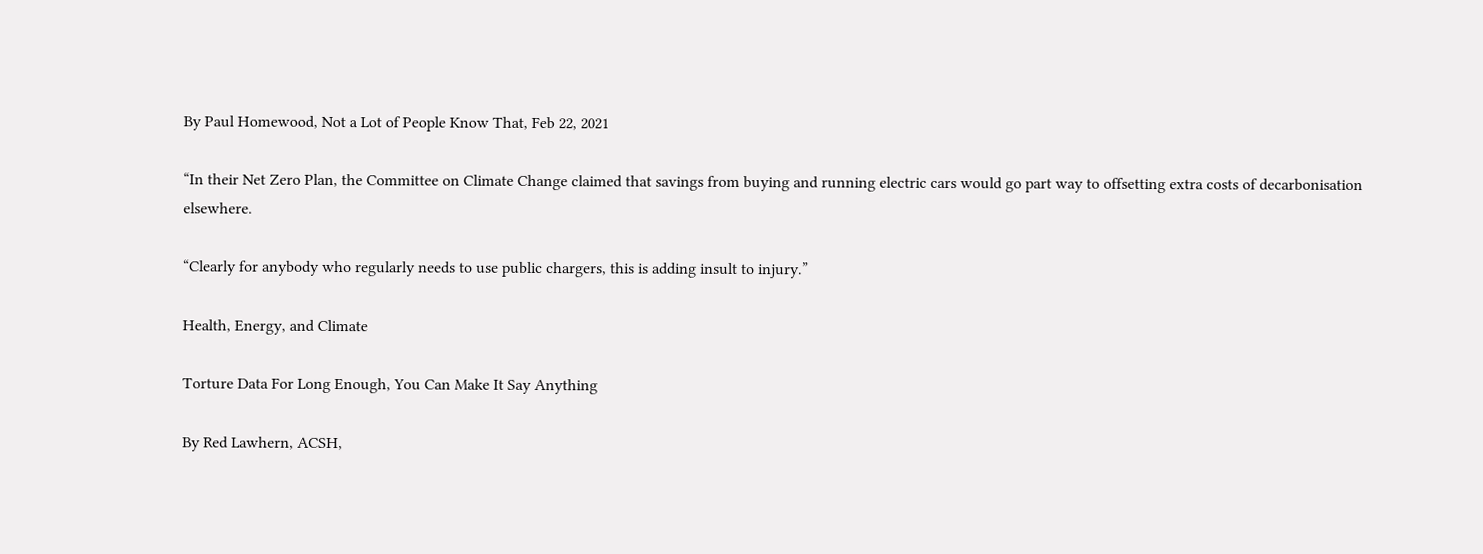By Paul Homewood, Not a Lot of People Know That, Feb 22, 2021

“In their Net Zero Plan, the Committee on Climate Change claimed that savings from buying and running electric cars would go part way to offsetting extra costs of decarbonisation elsewhere.

“Clearly for anybody who regularly needs to use public chargers, this is adding insult to injury.”

Health, Energy, and Climate

Torture Data For Long Enough, You Can Make It Say Anything

By Red Lawhern, ACSH,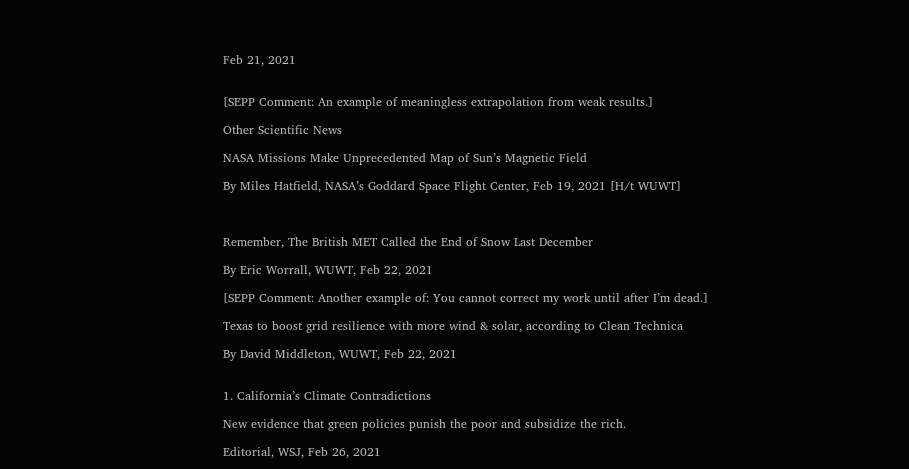Feb 21, 2021


[SEPP Comment: An example of meaningless extrapolation from weak results.]

Other Scientific News

NASA Missions Make Unprecedented Map of Sun’s Magnetic Field

By Miles Hatfield, NASA’s Goddard Space Flight Center, Feb 19, 2021 [H/t WUWT]



Remember, The British MET Called the End of Snow Last December

By Eric Worrall, WUWT, Feb 22, 2021

[SEPP Comment: Another example of: You cannot correct my work until after I’m dead.]

Texas to boost grid resilience with more wind & solar, according to Clean Technica

By David Middleton, WUWT, Feb 22, 2021


1. California’s Climate Contradictions

New evidence that green policies punish the poor and subsidize the rich.

Editorial, WSJ, Feb 26, 2021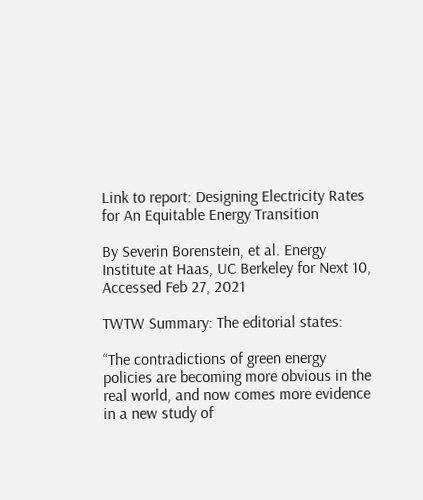Link to report: Designing Electricity Rates for An Equitable Energy Transition

By Severin Borenstein, et al. Energy Institute at Haas, UC Berkeley for Next 10, Accessed Feb 27, 2021

TWTW Summary: The editorial states:

“The contradictions of green energy policies are becoming more obvious in the real world, and now comes more evidence in a new study of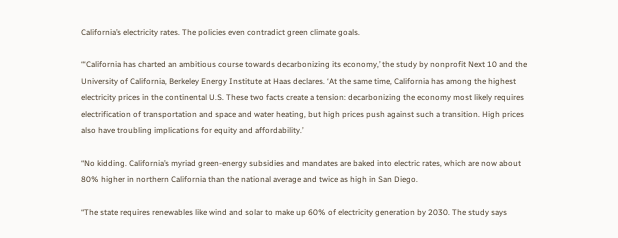California’s electricity rates. The policies even contradict green climate goals.

“‘California has charted an ambitious course towards decarbonizing its economy,’ the study by nonprofit Next 10 and the University of California, Berkeley Energy Institute at Haas declares. ‘At the same time, California has among the highest electricity prices in the continental U.S. These two facts create a tension: decarbonizing the economy most likely requires electrification of transportation and space and water heating, but high prices push against such a transition. High prices also have troubling implications for equity and affordability.’

“No kidding. California’s myriad green-energy subsidies and mandates are baked into electric rates, which are now about 80% higher in northern California than the national average and twice as high in San Diego.

“The state requires renewables like wind and solar to make up 60% of electricity generation by 2030. The study says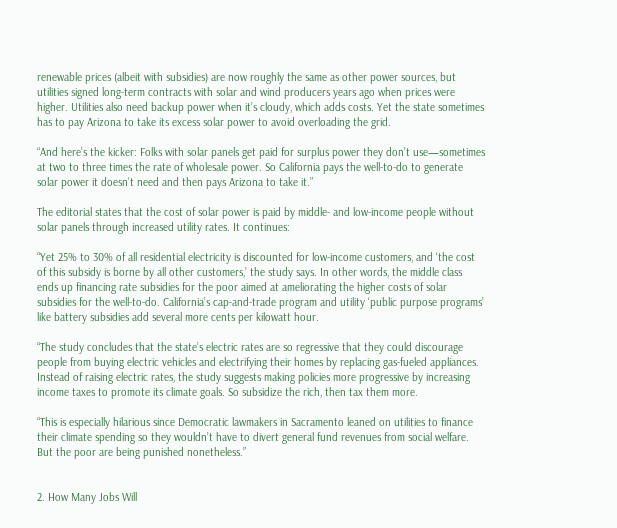renewable prices (albeit with subsidies) are now roughly the same as other power sources, but utilities signed long-term contracts with solar and wind producers years ago when prices were higher. Utilities also need backup power when it’s cloudy, which adds costs. Yet the state sometimes has to pay Arizona to take its excess solar power to avoid overloading the grid.

“And here’s the kicker: Folks with solar panels get paid for surplus power they don’t use—sometimes at two to three times the rate of wholesale power. So California pays the well-to-do to generate solar power it doesn’t need and then pays Arizona to take it.”

The editorial states that the cost of solar power is paid by middle- and low-income people without solar panels through increased utility rates. It continues:

“Yet 25% to 30% of all residential electricity is discounted for low-income customers, and ‘the cost of this subsidy is borne by all other customers,’ the study says. In other words, the middle class ends up financing rate subsidies for the poor aimed at ameliorating the higher costs of solar subsidies for the well-to-do. California’s cap-and-trade program and utility ‘public purpose programs’ like battery subsidies add several more cents per kilowatt hour.

“The study concludes that the state’s electric rates are so regressive that they could discourage people from buying electric vehicles and electrifying their homes by replacing gas-fueled appliances. Instead of raising electric rates, the study suggests making policies more progressive by increasing income taxes to promote its climate goals. So subsidize the rich, then tax them more.

“This is especially hilarious since Democratic lawmakers in Sacramento leaned on utilities to finance their climate spending so they wouldn’t have to divert general fund revenues from social welfare. But the poor are being punished nonetheless.”


2. How Many Jobs Will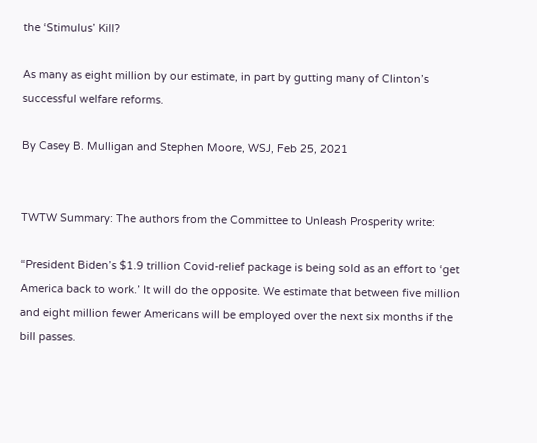the ‘Stimulus’ Kill?

As many as eight million by our estimate, in part by gutting many of Clinton’s successful welfare reforms.

By Casey B. Mulligan and Stephen Moore, WSJ, Feb 25, 2021


TWTW Summary: The authors from the Committee to Unleash Prosperity write:

“President Biden’s $1.9 trillion Covid-relief package is being sold as an effort to ‘get America back to work.’ It will do the opposite. We estimate that between five million and eight million fewer Americans will be employed over the next six months if the bill passes.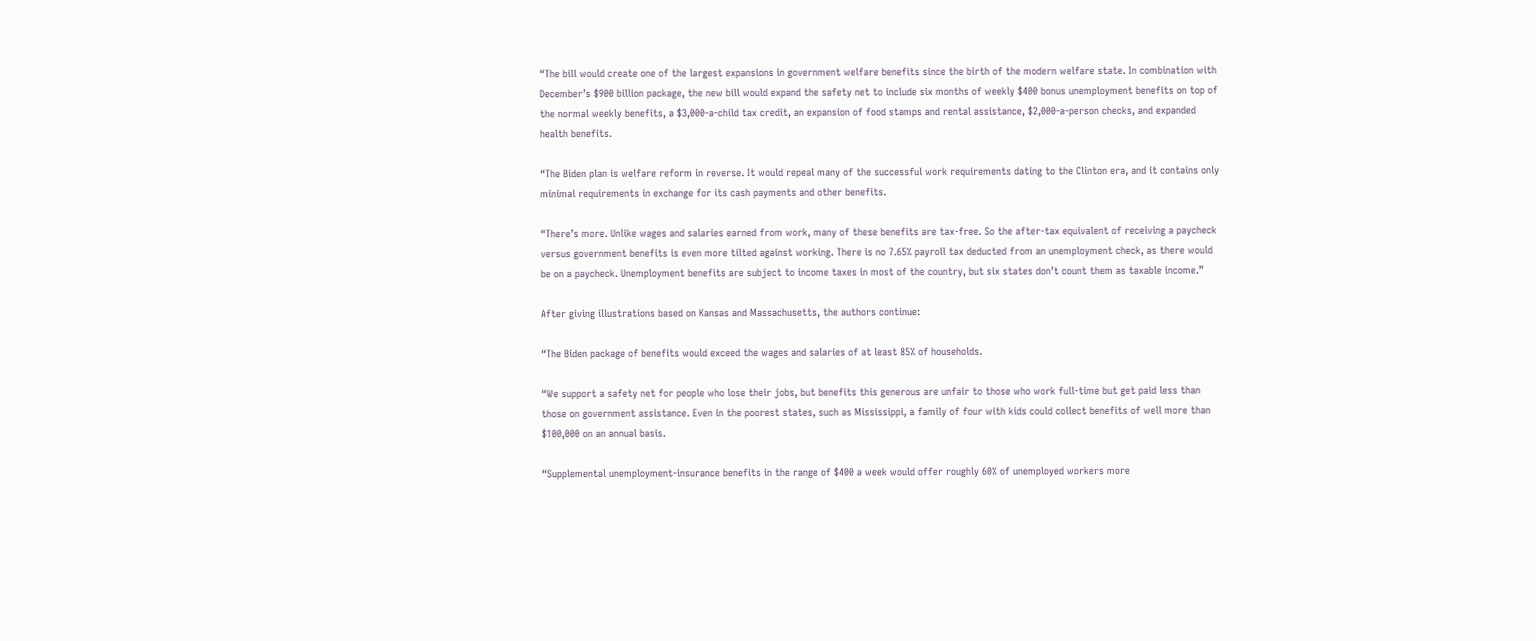“The bill would create one of the largest expansions in government welfare benefits since the birth of the modern welfare state. In combination with December’s $900 billion package, the new bill would expand the safety net to include six months of weekly $400 bonus unemployment benefits on top of the normal weekly benefits, a $3,000-a-child tax credit, an expansion of food stamps and rental assistance, $2,000-a-person checks, and expanded health benefits.

“The Biden plan is welfare reform in reverse. It would repeal many of the successful work requirements dating to the Clinton era, and it contains only minimal requirements in exchange for its cash payments and other benefits.

“There’s more. Unlike wages and salaries earned from work, many of these benefits are tax-free. So the after-tax equivalent of receiving a paycheck versus government benefits is even more tilted against working. There is no 7.65% payroll tax deducted from an unemployment check, as there would be on a paycheck. Unemployment benefits are subject to income taxes in most of the country, but six states don’t count them as taxable income.”

After giving illustrations based on Kansas and Massachusetts, the authors continue:

“The Biden package of benefits would exceed the wages and salaries of at least 85% of households.

“We support a safety net for people who lose their jobs, but benefits this generous are unfair to those who work full-time but get paid less than those on government assistance. Even in the poorest states, such as Mississippi, a family of four with kids could collect benefits of well more than $100,000 on an annual basis.

“Supplemental unemployment-insurance benefits in the range of $400 a week would offer roughly 60% of unemployed workers more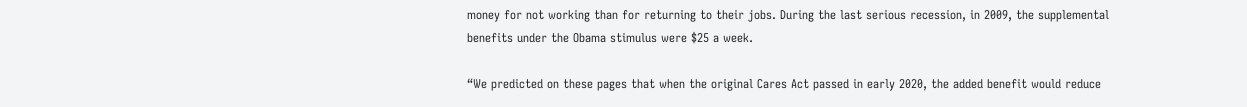money for not working than for returning to their jobs. During the last serious recession, in 2009, the supplemental benefits under the Obama stimulus were $25 a week.

“We predicted on these pages that when the original Cares Act passed in early 2020, the added benefit would reduce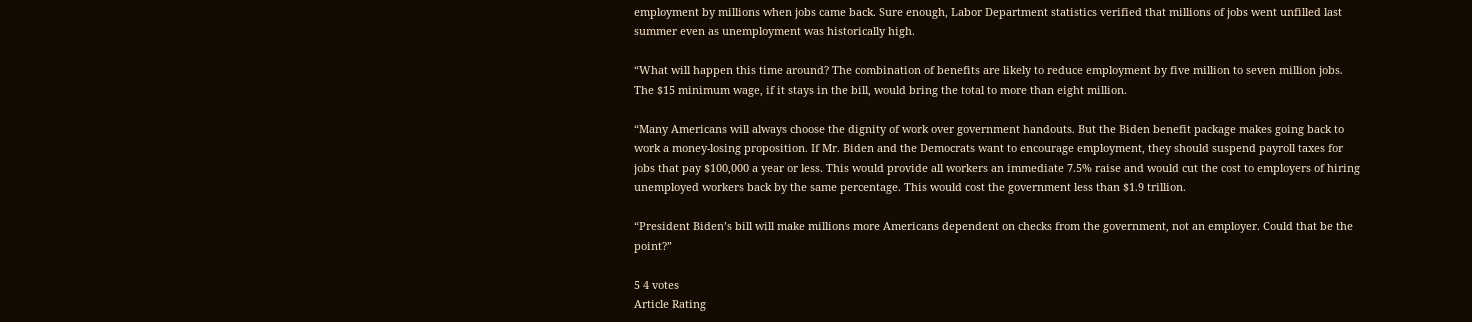employment by millions when jobs came back. Sure enough, Labor Department statistics verified that millions of jobs went unfilled last summer even as unemployment was historically high.

“What will happen this time around? The combination of benefits are likely to reduce employment by five million to seven million jobs. The $15 minimum wage, if it stays in the bill, would bring the total to more than eight million.

“Many Americans will always choose the dignity of work over government handouts. But the Biden benefit package makes going back to work a money-losing proposition. If Mr. Biden and the Democrats want to encourage employment, they should suspend payroll taxes for jobs that pay $100,000 a year or less. This would provide all workers an immediate 7.5% raise and would cut the cost to employers of hiring unemployed workers back by the same percentage. This would cost the government less than $1.9 trillion.

“President Biden’s bill will make millions more Americans dependent on checks from the government, not an employer. Could that be the point?”

5 4 votes
Article Rating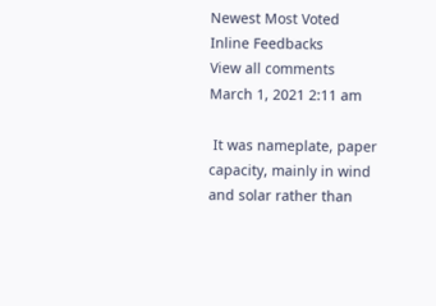Newest Most Voted
Inline Feedbacks
View all comments
March 1, 2021 2:11 am

 It was nameplate, paper capacity, mainly in wind and solar rather than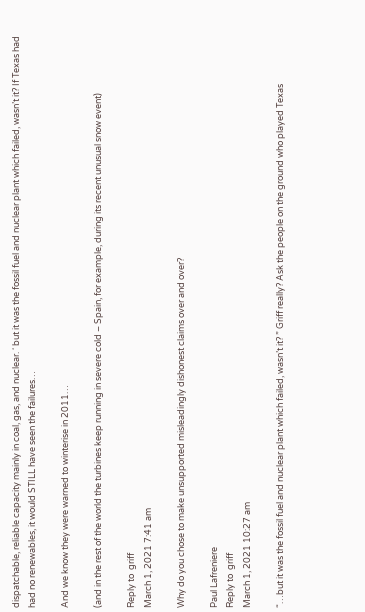dispatchable, reliable capacity mainly in coal, gas, and nuclear. ‘ but it was the fossil fuel and nuclear plant which failed, wasn’t it? If Texas had had no renewables, it would STILL have seen the failures…

And we know they were warned to winterise in 2011…

(and in the rest of the world the turbines keep running in severe cold – Spain, for example, during its recent unusual snow event)

Reply to  griff
March 1, 2021 7:41 am

Why do you chose to make unsupported misleadingly dishonest claims over and over?

Paul Lafreniere
Reply to  griff
March 1, 2021 10:27 am

“…but it was the fossil fuel and nuclear plant which failed, wasn’t it? ” Griff really? Ask the people on the ground who played Texas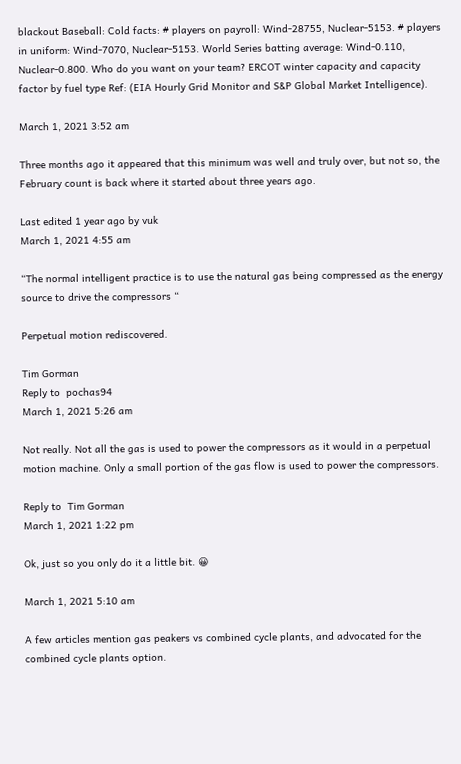blackout Baseball: Cold facts: # players on payroll: Wind-28755, Nuclear-5153. # players in uniform: Wind-7070, Nuclear-5153. World Series batting average: Wind-0.110, Nuclear-0.800. Who do you want on your team? ERCOT winter capacity and capacity factor by fuel type Ref: (EIA Hourly Grid Monitor and S&P Global Market Intelligence).

March 1, 2021 3:52 am

Three months ago it appeared that this minimum was well and truly over, but not so, the February count is back where it started about three years ago.

Last edited 1 year ago by vuk
March 1, 2021 4:55 am

“The normal intelligent practice is to use the natural gas being compressed as the energy source to drive the compressors “

Perpetual motion rediscovered.

Tim Gorman
Reply to  pochas94
March 1, 2021 5:26 am

Not really. Not all the gas is used to power the compressors as it would in a perpetual motion machine. Only a small portion of the gas flow is used to power the compressors.

Reply to  Tim Gorman
March 1, 2021 1:22 pm

Ok, just so you only do it a little bit. 😀

March 1, 2021 5:10 am

A few articles mention gas peakers vs combined cycle plants, and advocated for the combined cycle plants option.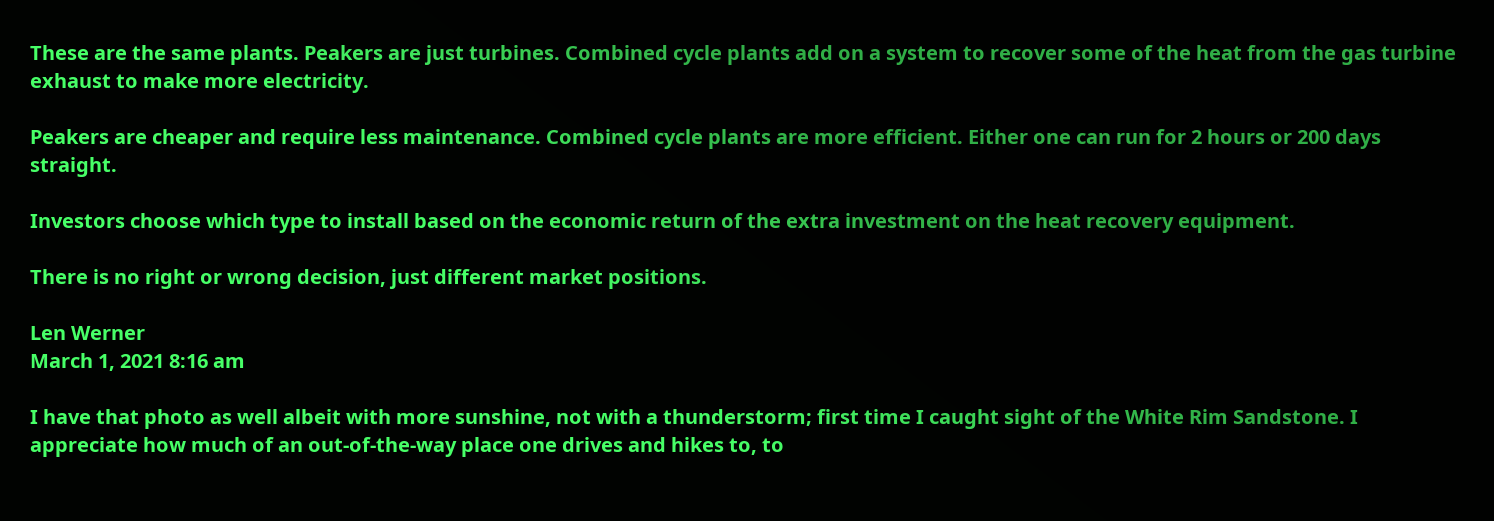These are the same plants. Peakers are just turbines. Combined cycle plants add on a system to recover some of the heat from the gas turbine exhaust to make more electricity.

Peakers are cheaper and require less maintenance. Combined cycle plants are more efficient. Either one can run for 2 hours or 200 days straight.

Investors choose which type to install based on the economic return of the extra investment on the heat recovery equipment.

There is no right or wrong decision, just different market positions.

Len Werner
March 1, 2021 8:16 am

I have that photo as well albeit with more sunshine, not with a thunderstorm; first time I caught sight of the White Rim Sandstone. I appreciate how much of an out-of-the-way place one drives and hikes to, to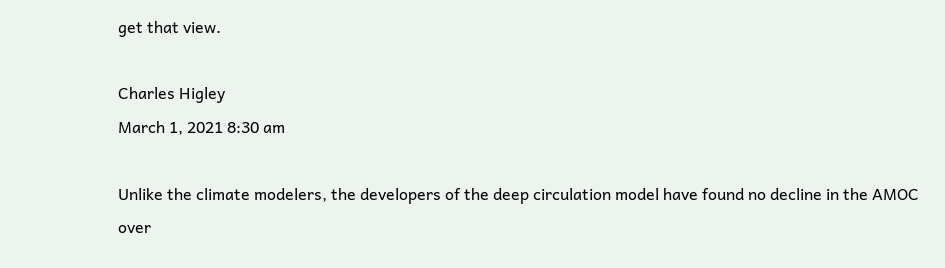get that view.

Charles Higley
March 1, 2021 8:30 am

Unlike the climate modelers, the developers of the deep circulation model have found no decline in the AMOC over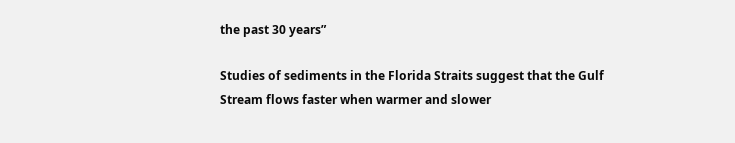the past 30 years”

Studies of sediments in the Florida Straits suggest that the Gulf Stream flows faster when warmer and slower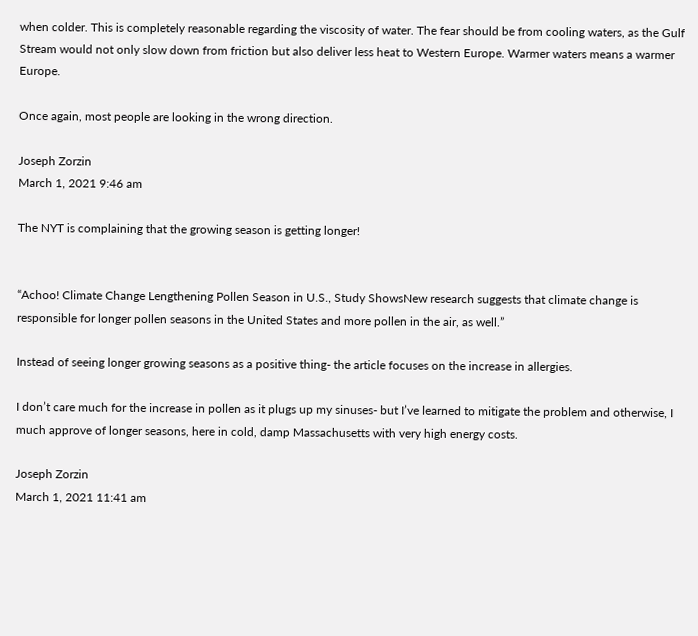when colder. This is completely reasonable regarding the viscosity of water. The fear should be from cooling waters, as the Gulf Stream would not only slow down from friction but also deliver less heat to Western Europe. Warmer waters means a warmer Europe.

Once again, most people are looking in the wrong direction.

Joseph Zorzin
March 1, 2021 9:46 am

The NYT is complaining that the growing season is getting longer!


“Achoo! Climate Change Lengthening Pollen Season in U.S., Study ShowsNew research suggests that climate change is responsible for longer pollen seasons in the United States and more pollen in the air, as well.”

Instead of seeing longer growing seasons as a positive thing- the article focuses on the increase in allergies.

I don’t care much for the increase in pollen as it plugs up my sinuses- but I’ve learned to mitigate the problem and otherwise, I much approve of longer seasons, here in cold, damp Massachusetts with very high energy costs.

Joseph Zorzin
March 1, 2021 11:41 am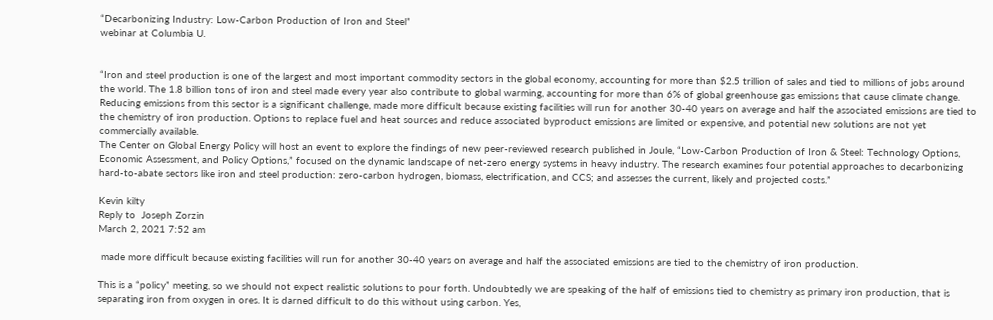“Decarbonizing Industry: Low-Carbon Production of Iron and Steel”
webinar at Columbia U.


“Iron and steel production is one of the largest and most important commodity sectors in the global economy, accounting for more than $2.5 trillion of sales and tied to millions of jobs around the world. The 1.8 billion tons of iron and steel made every year also contribute to global warming, accounting for more than 6% of global greenhouse gas emissions that cause climate change. Reducing emissions from this sector is a significant challenge, made more difficult because existing facilities will run for another 30-40 years on average and half the associated emissions are tied to the chemistry of iron production. Options to replace fuel and heat sources and reduce associated byproduct emissions are limited or expensive, and potential new solutions are not yet commercially available.
The Center on Global Energy Policy will host an event to explore the findings of new peer-reviewed research published in Joule, “Low-Carbon Production of Iron & Steel: Technology Options, Economic Assessment, and Policy Options,” focused on the dynamic landscape of net-zero energy systems in heavy industry. The research examines four potential approaches to decarbonizing hard-to-abate sectors like iron and steel production: zero-carbon hydrogen, biomass, electrification, and CCS; and assesses the current, likely and projected costs.”

Kevin kilty
Reply to  Joseph Zorzin
March 2, 2021 7:52 am

 made more difficult because existing facilities will run for another 30-40 years on average and half the associated emissions are tied to the chemistry of iron production.

This is a “policy” meeting, so we should not expect realistic solutions to pour forth. Undoubtedly we are speaking of the half of emissions tied to chemistry as primary iron production, that is separating iron from oxygen in ores. It is darned difficult to do this without using carbon. Yes,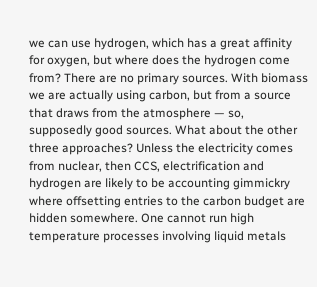we can use hydrogen, which has a great affinity for oxygen, but where does the hydrogen come from? There are no primary sources. With biomass we are actually using carbon, but from a source that draws from the atmosphere — so, supposedly good sources. What about the other three approaches? Unless the electricity comes from nuclear, then CCS, electrification and hydrogen are likely to be accounting gimmickry where offsetting entries to the carbon budget are hidden somewhere. One cannot run high temperature processes involving liquid metals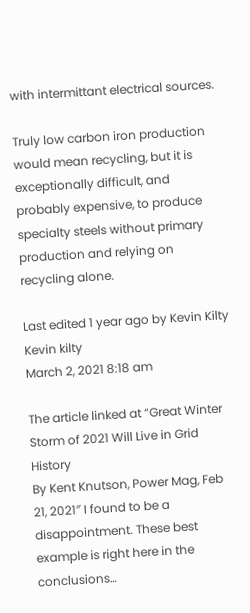with intermittant electrical sources.

Truly low carbon iron production would mean recycling, but it is exceptionally difficult, and probably expensive, to produce specialty steels without primary production and relying on recycling alone.

Last edited 1 year ago by Kevin Kilty
Kevin kilty
March 2, 2021 8:18 am

The article linked at “Great Winter Storm of 2021 Will Live in Grid History
By Kent Knutson, Power Mag, Feb 21, 2021″ I found to be a disappointment. These best example is right here in the conclusions…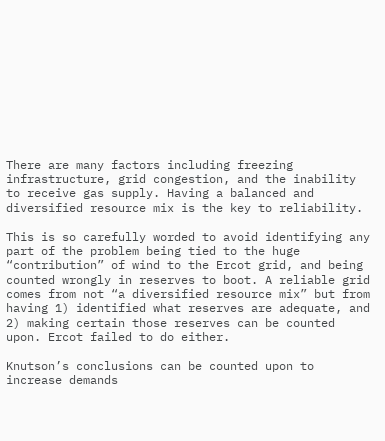There are many factors including freezing infrastructure, grid congestion, and the inability to receive gas supply. Having a balanced and diversified resource mix is the key to reliability.

This is so carefully worded to avoid identifying any part of the problem being tied to the huge “contribution” of wind to the Ercot grid, and being counted wrongly in reserves to boot. A reliable grid comes from not “a diversified resource mix” but from having 1) identified what reserves are adequate, and 2) making certain those reserves can be counted upon. Ercot failed to do either.

Knutson’s conclusions can be counted upon to increase demands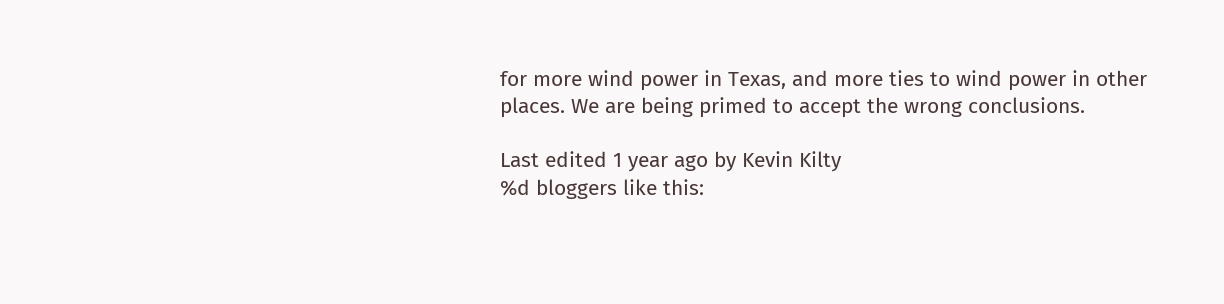for more wind power in Texas, and more ties to wind power in other places. We are being primed to accept the wrong conclusions.

Last edited 1 year ago by Kevin Kilty
%d bloggers like this: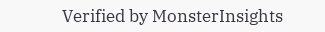Verified by MonsterInsights